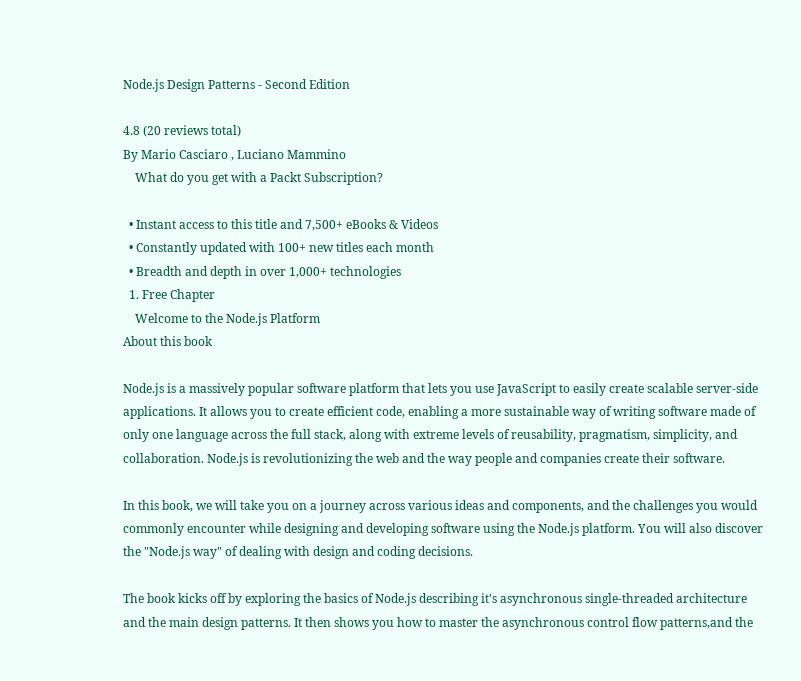Node.js Design Patterns - Second Edition

4.8 (20 reviews total)
By Mario Casciaro , Luciano Mammino
    What do you get with a Packt Subscription?

  • Instant access to this title and 7,500+ eBooks & Videos
  • Constantly updated with 100+ new titles each month
  • Breadth and depth in over 1,000+ technologies
  1. Free Chapter
    Welcome to the Node.js Platform
About this book

Node.js is a massively popular software platform that lets you use JavaScript to easily create scalable server-side applications. It allows you to create efficient code, enabling a more sustainable way of writing software made of only one language across the full stack, along with extreme levels of reusability, pragmatism, simplicity, and collaboration. Node.js is revolutionizing the web and the way people and companies create their software.

In this book, we will take you on a journey across various ideas and components, and the challenges you would commonly encounter while designing and developing software using the Node.js platform. You will also discover the "Node.js way" of dealing with design and coding decisions.

The book kicks off by exploring the basics of Node.js describing it's asynchronous single-threaded architecture and the main design patterns. It then shows you how to master the asynchronous control flow patterns,and the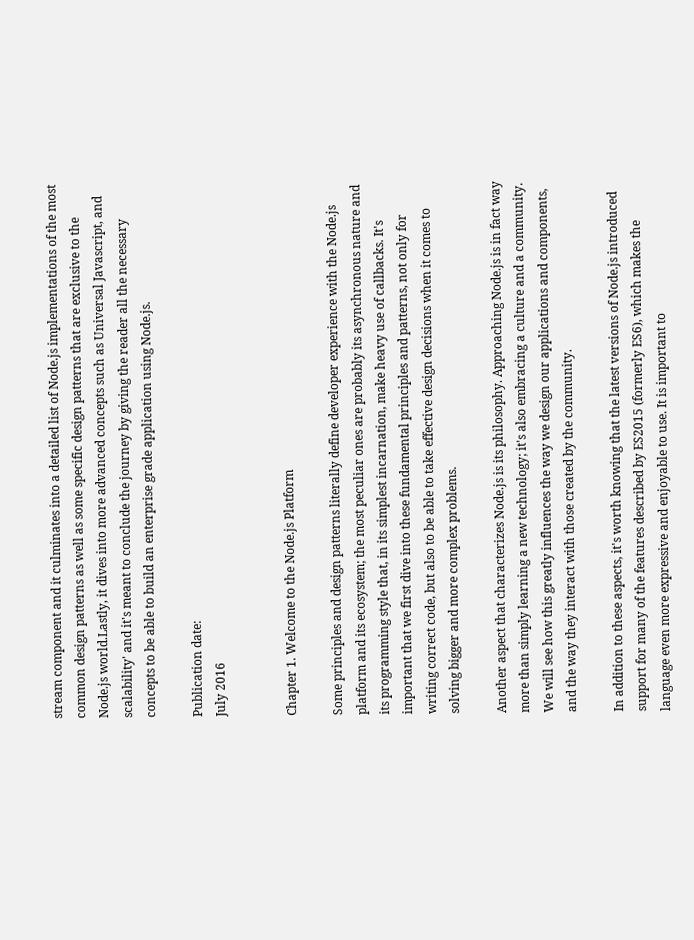stream component and it culminates into a detailed list of Node.js implementations of the most common design patterns as well as some specific design patterns that are exclusive to the Node.js world.Lastly, it dives into more advanced concepts such as Universal Javascript, and scalability' and it's meant to conclude the journey by giving the reader all the necessary concepts to be able to build an enterprise grade application using Node.js.

Publication date:
July 2016


Chapter 1. Welcome to the Node.js Platform

Some principles and design patterns literally define developer experience with the Node.js platform and its ecosystem; the most peculiar ones are probably its asynchronous nature and its programming style that, in its simplest incarnation, make heavy use of callbacks. It's important that we first dive into these fundamental principles and patterns, not only for writing correct code, but also to be able to take effective design decisions when it comes to solving bigger and more complex problems.

Another aspect that characterizes Node.js is its philosophy. Approaching Node.js is in fact way more than simply learning a new technology; it's also embracing a culture and a community. We will see how this greatly influences the way we design our applications and components, and the way they interact with those created by the community.

In addition to these aspects, it's worth knowing that the latest versions of Node.js introduced support for many of the features described by ES2015 (formerly ES6), which makes the language even more expressive and enjoyable to use. It is important to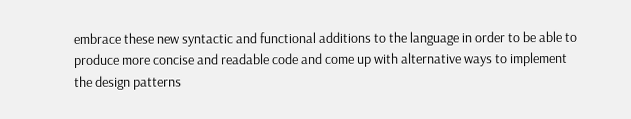embrace these new syntactic and functional additions to the language in order to be able to produce more concise and readable code and come up with alternative ways to implement the design patterns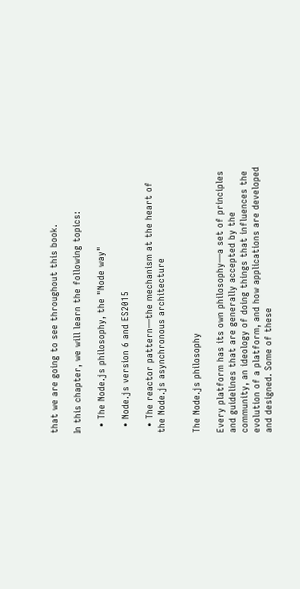that we are going to see throughout this book.

In this chapter, we will learn the following topics:

  • The Node.js philosophy, the "Node way"

  • Node.js version 6 and ES2015

  • The reactor pattern—the mechanism at the heart of the Node.js asynchronous architecture


The Node.js philosophy

Every platform has its own philosophy—a set of principles and guidelines that are generally accepted by the community, an ideology of doing things that influences the evolution of a platform, and how applications are developed and designed. Some of these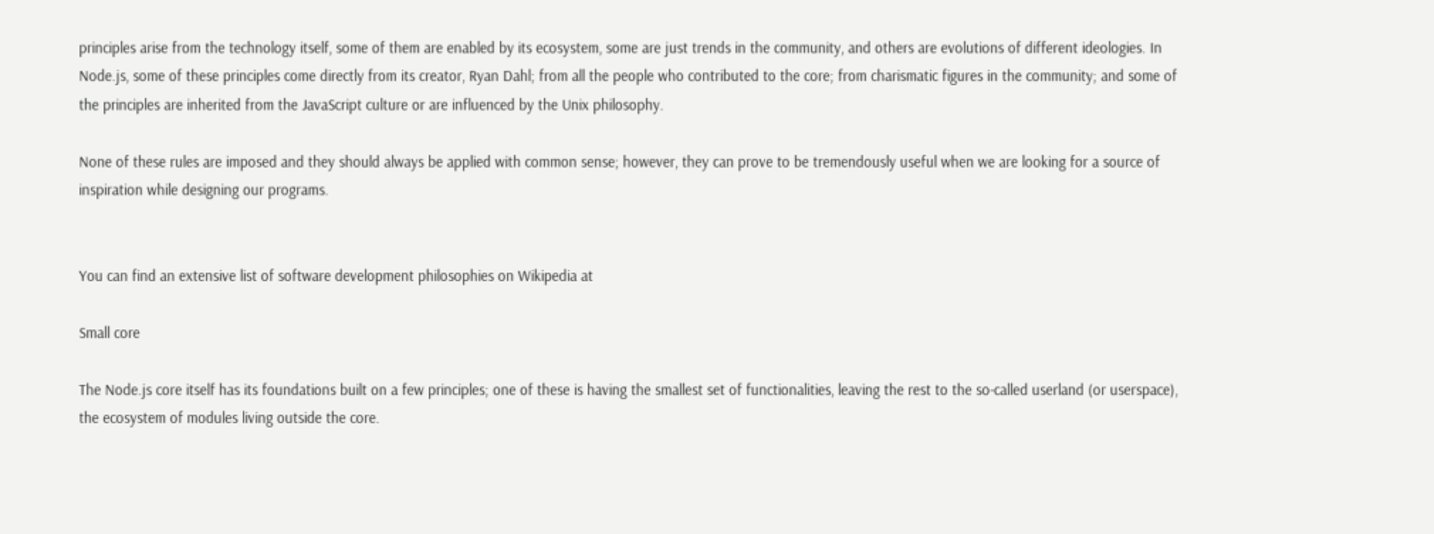principles arise from the technology itself, some of them are enabled by its ecosystem, some are just trends in the community, and others are evolutions of different ideologies. In Node.js, some of these principles come directly from its creator, Ryan Dahl; from all the people who contributed to the core; from charismatic figures in the community; and some of the principles are inherited from the JavaScript culture or are influenced by the Unix philosophy.

None of these rules are imposed and they should always be applied with common sense; however, they can prove to be tremendously useful when we are looking for a source of inspiration while designing our programs.


You can find an extensive list of software development philosophies on Wikipedia at

Small core

The Node.js core itself has its foundations built on a few principles; one of these is having the smallest set of functionalities, leaving the rest to the so-called userland (or userspace), the ecosystem of modules living outside the core.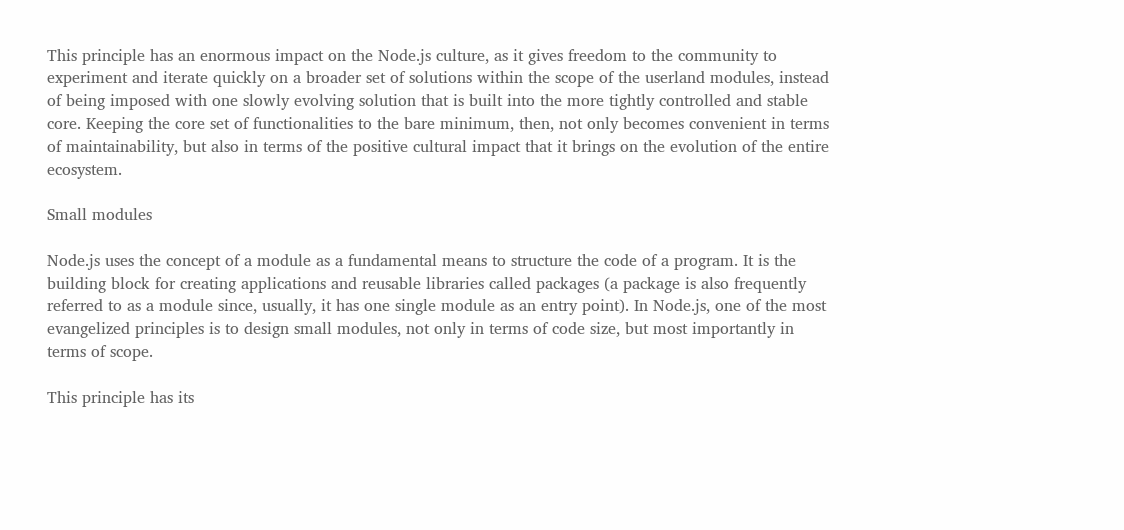This principle has an enormous impact on the Node.js culture, as it gives freedom to the community to experiment and iterate quickly on a broader set of solutions within the scope of the userland modules, instead of being imposed with one slowly evolving solution that is built into the more tightly controlled and stable core. Keeping the core set of functionalities to the bare minimum, then, not only becomes convenient in terms of maintainability, but also in terms of the positive cultural impact that it brings on the evolution of the entire ecosystem.

Small modules

Node.js uses the concept of a module as a fundamental means to structure the code of a program. It is the building block for creating applications and reusable libraries called packages (a package is also frequently referred to as a module since, usually, it has one single module as an entry point). In Node.js, one of the most evangelized principles is to design small modules, not only in terms of code size, but most importantly in terms of scope.

This principle has its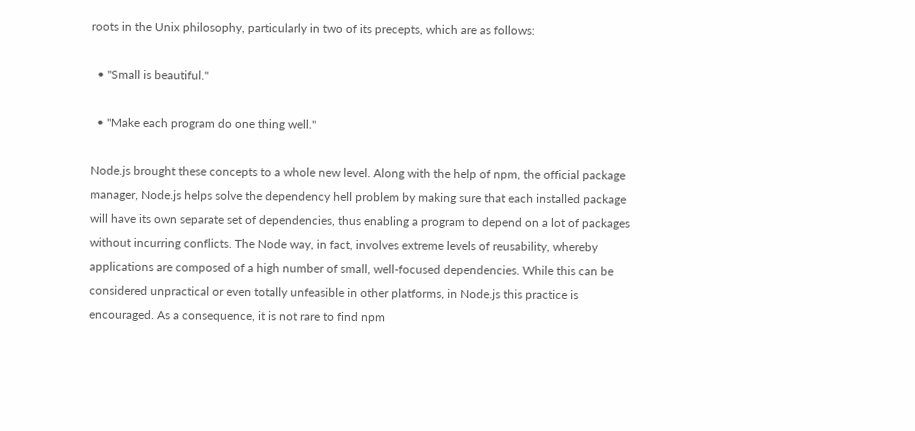roots in the Unix philosophy, particularly in two of its precepts, which are as follows:

  • "Small is beautiful."

  • "Make each program do one thing well."

Node.js brought these concepts to a whole new level. Along with the help of npm, the official package manager, Node.js helps solve the dependency hell problem by making sure that each installed package will have its own separate set of dependencies, thus enabling a program to depend on a lot of packages without incurring conflicts. The Node way, in fact, involves extreme levels of reusability, whereby applications are composed of a high number of small, well-focused dependencies. While this can be considered unpractical or even totally unfeasible in other platforms, in Node.js this practice is encouraged. As a consequence, it is not rare to find npm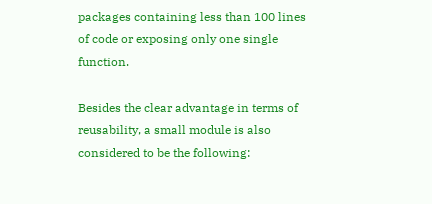packages containing less than 100 lines of code or exposing only one single function.

Besides the clear advantage in terms of reusability, a small module is also considered to be the following: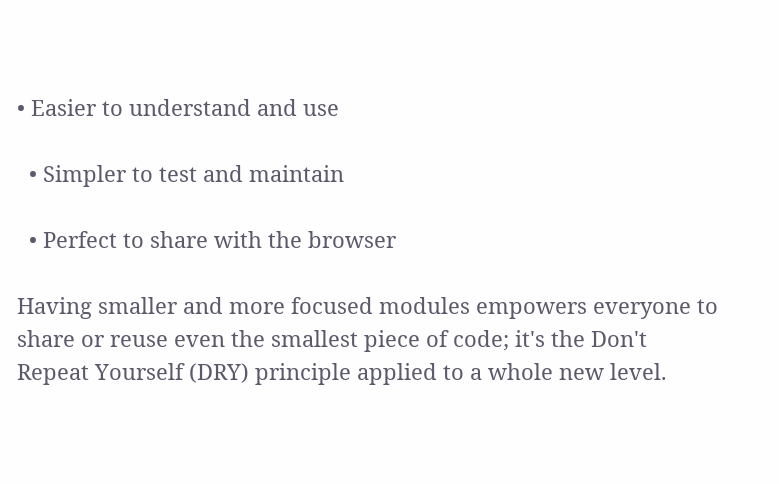• Easier to understand and use

  • Simpler to test and maintain

  • Perfect to share with the browser

Having smaller and more focused modules empowers everyone to share or reuse even the smallest piece of code; it's the Don't Repeat Yourself (DRY) principle applied to a whole new level.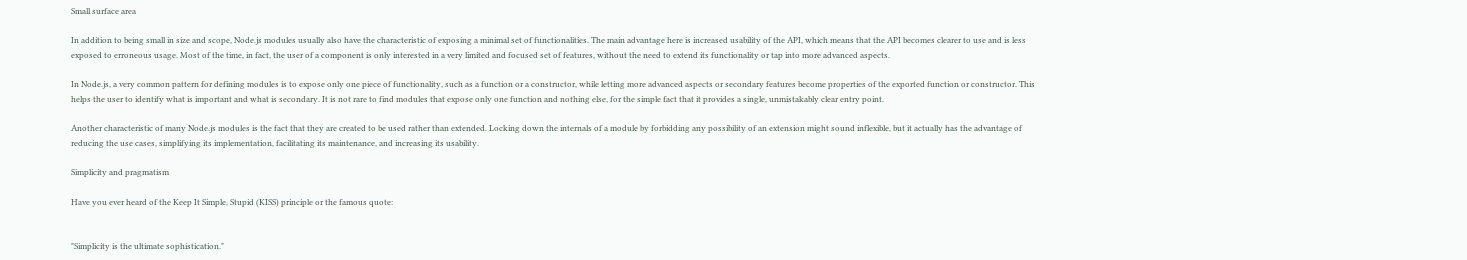Small surface area

In addition to being small in size and scope, Node.js modules usually also have the characteristic of exposing a minimal set of functionalities. The main advantage here is increased usability of the API, which means that the API becomes clearer to use and is less exposed to erroneous usage. Most of the time, in fact, the user of a component is only interested in a very limited and focused set of features, without the need to extend its functionality or tap into more advanced aspects.

In Node.js, a very common pattern for defining modules is to expose only one piece of functionality, such as a function or a constructor, while letting more advanced aspects or secondary features become properties of the exported function or constructor. This helps the user to identify what is important and what is secondary. It is not rare to find modules that expose only one function and nothing else, for the simple fact that it provides a single, unmistakably clear entry point.

Another characteristic of many Node.js modules is the fact that they are created to be used rather than extended. Locking down the internals of a module by forbidding any possibility of an extension might sound inflexible, but it actually has the advantage of reducing the use cases, simplifying its implementation, facilitating its maintenance, and increasing its usability.

Simplicity and pragmatism

Have you ever heard of the Keep It Simple, Stupid (KISS) principle or the famous quote:


"Simplicity is the ultimate sophistication."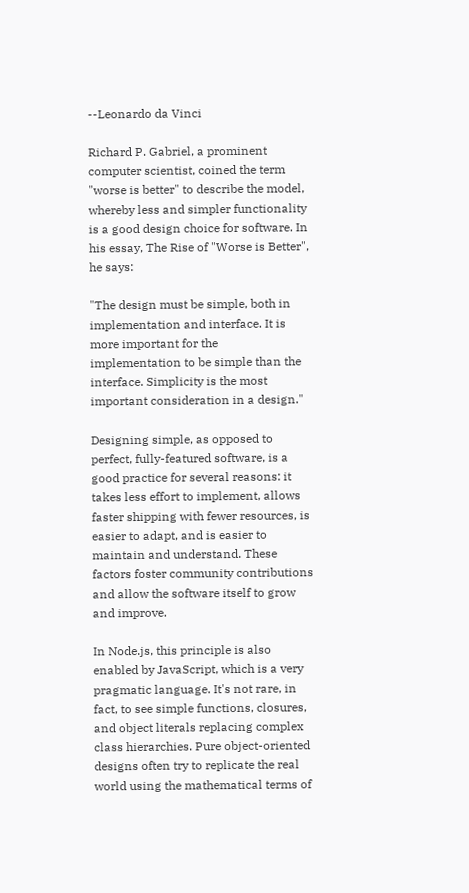--Leonardo da Vinci

Richard P. Gabriel, a prominent computer scientist, coined the term "worse is better" to describe the model, whereby less and simpler functionality is a good design choice for software. In his essay, The Rise of "Worse is Better", he says:

"The design must be simple, both in implementation and interface. It is more important for the implementation to be simple than the interface. Simplicity is the most important consideration in a design."

Designing simple, as opposed to perfect, fully-featured software, is a good practice for several reasons: it takes less effort to implement, allows faster shipping with fewer resources, is easier to adapt, and is easier to maintain and understand. These factors foster community contributions and allow the software itself to grow and improve.

In Node.js, this principle is also enabled by JavaScript, which is a very pragmatic language. It's not rare, in fact, to see simple functions, closures, and object literals replacing complex class hierarchies. Pure object-oriented designs often try to replicate the real world using the mathematical terms of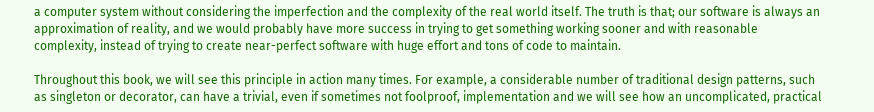a computer system without considering the imperfection and the complexity of the real world itself. The truth is that; our software is always an approximation of reality, and we would probably have more success in trying to get something working sooner and with reasonable complexity, instead of trying to create near-perfect software with huge effort and tons of code to maintain.

Throughout this book, we will see this principle in action many times. For example, a considerable number of traditional design patterns, such as singleton or decorator, can have a trivial, even if sometimes not foolproof, implementation and we will see how an uncomplicated, practical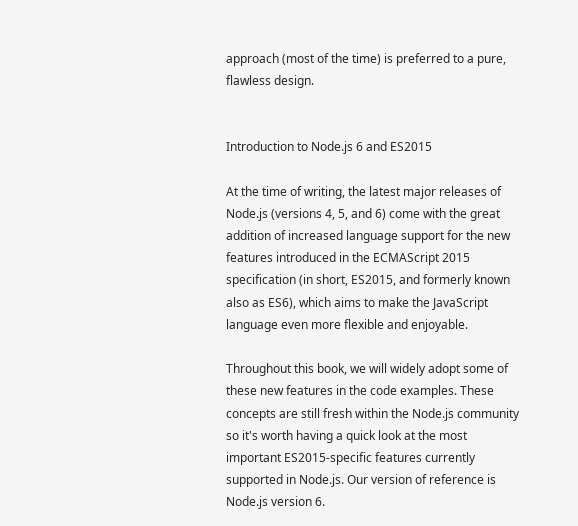approach (most of the time) is preferred to a pure, flawless design.


Introduction to Node.js 6 and ES2015

At the time of writing, the latest major releases of Node.js (versions 4, 5, and 6) come with the great addition of increased language support for the new features introduced in the ECMAScript 2015 specification (in short, ES2015, and formerly known also as ES6), which aims to make the JavaScript language even more flexible and enjoyable.

Throughout this book, we will widely adopt some of these new features in the code examples. These concepts are still fresh within the Node.js community so it's worth having a quick look at the most important ES2015-specific features currently supported in Node.js. Our version of reference is Node.js version 6.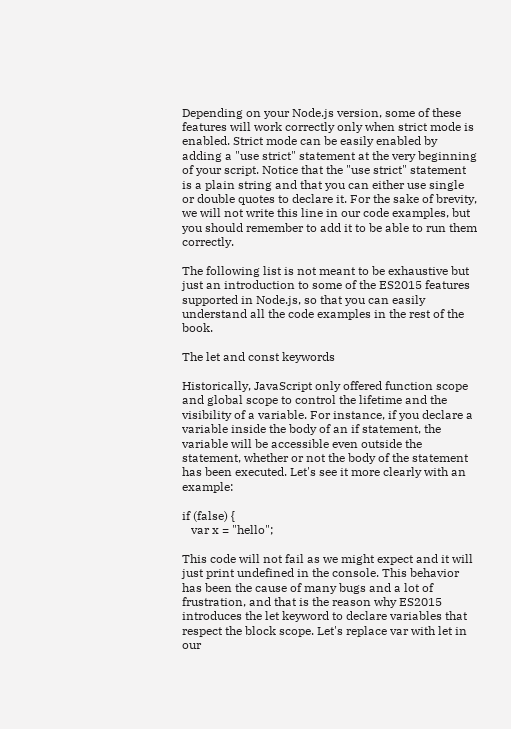Depending on your Node.js version, some of these features will work correctly only when strict mode is enabled. Strict mode can be easily enabled by adding a "use strict" statement at the very beginning of your script. Notice that the "use strict" statement is a plain string and that you can either use single or double quotes to declare it. For the sake of brevity, we will not write this line in our code examples, but you should remember to add it to be able to run them correctly.

The following list is not meant to be exhaustive but just an introduction to some of the ES2015 features supported in Node.js, so that you can easily understand all the code examples in the rest of the book.

The let and const keywords

Historically, JavaScript only offered function scope and global scope to control the lifetime and the visibility of a variable. For instance, if you declare a variable inside the body of an if statement, the variable will be accessible even outside the statement, whether or not the body of the statement has been executed. Let's see it more clearly with an example:

if (false) {
   var x = "hello";

This code will not fail as we might expect and it will just print undefined in the console. This behavior has been the cause of many bugs and a lot of frustration, and that is the reason why ES2015 introduces the let keyword to declare variables that respect the block scope. Let's replace var with let in our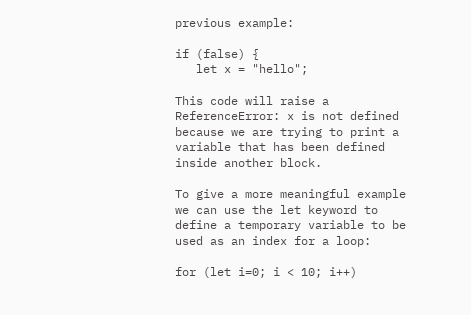previous example:

if (false) {
   let x = "hello";

This code will raise a ReferenceError: x is not defined because we are trying to print a variable that has been defined inside another block.

To give a more meaningful example we can use the let keyword to define a temporary variable to be used as an index for a loop:

for (let i=0; i < 10; i++)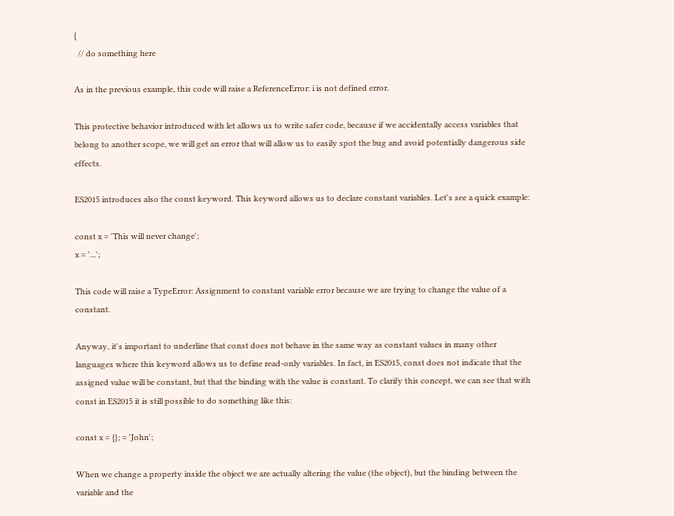{
  // do something here

As in the previous example, this code will raise a ReferenceError: i is not defined error.

This protective behavior introduced with let allows us to write safer code, because if we accidentally access variables that belong to another scope, we will get an error that will allow us to easily spot the bug and avoid potentially dangerous side effects.

ES2015 introduces also the const keyword. This keyword allows us to declare constant variables. Let's see a quick example:

const x = 'This will never change';
x = '...';

This code will raise a TypeError: Assignment to constant variable error because we are trying to change the value of a constant.

Anyway, it's important to underline that const does not behave in the same way as constant values in many other languages where this keyword allows us to define read-only variables. In fact, in ES2015, const does not indicate that the assigned value will be constant, but that the binding with the value is constant. To clarify this concept, we can see that with const in ES2015 it is still possible to do something like this:

const x = {}; = 'John';

When we change a property inside the object we are actually altering the value (the object), but the binding between the variable and the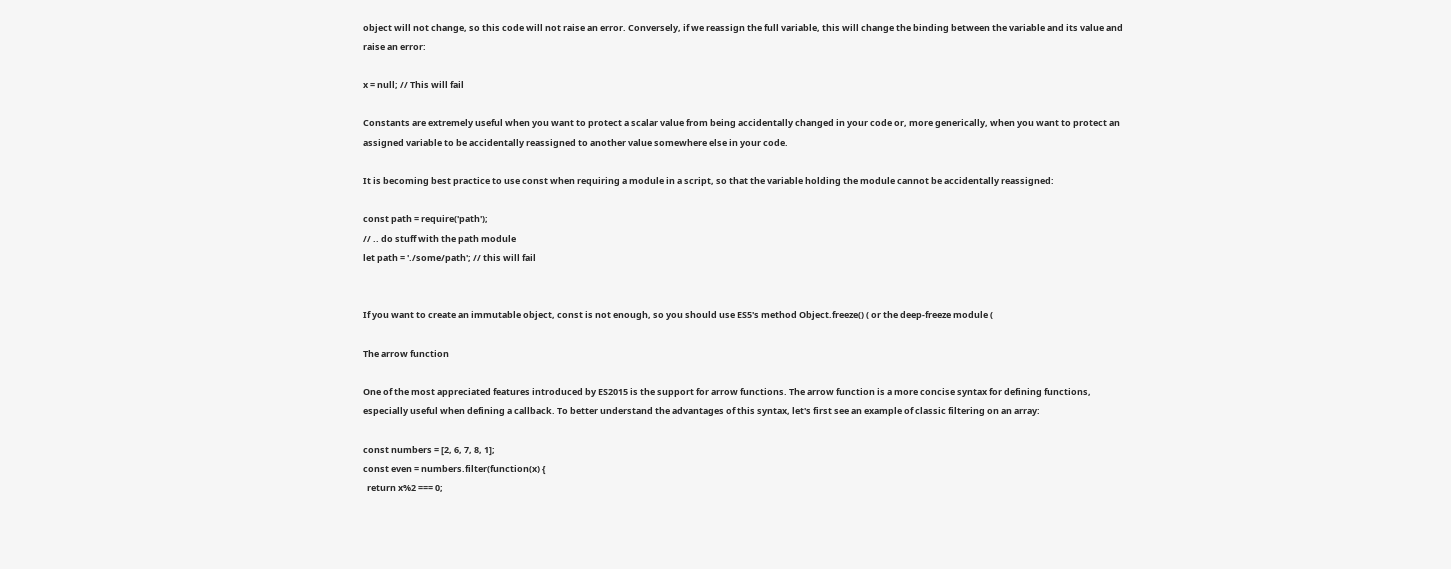object will not change, so this code will not raise an error. Conversely, if we reassign the full variable, this will change the binding between the variable and its value and raise an error:

x = null; // This will fail

Constants are extremely useful when you want to protect a scalar value from being accidentally changed in your code or, more generically, when you want to protect an assigned variable to be accidentally reassigned to another value somewhere else in your code.

It is becoming best practice to use const when requiring a module in a script, so that the variable holding the module cannot be accidentally reassigned:

const path = require('path');
// .. do stuff with the path module
let path = './some/path'; // this will fail


If you want to create an immutable object, const is not enough, so you should use ES5's method Object.freeze() ( or the deep-freeze module (

The arrow function

One of the most appreciated features introduced by ES2015 is the support for arrow functions. The arrow function is a more concise syntax for defining functions, especially useful when defining a callback. To better understand the advantages of this syntax, let's first see an example of classic filtering on an array:

const numbers = [2, 6, 7, 8, 1];
const even = numbers.filter(function(x) {
  return x%2 === 0;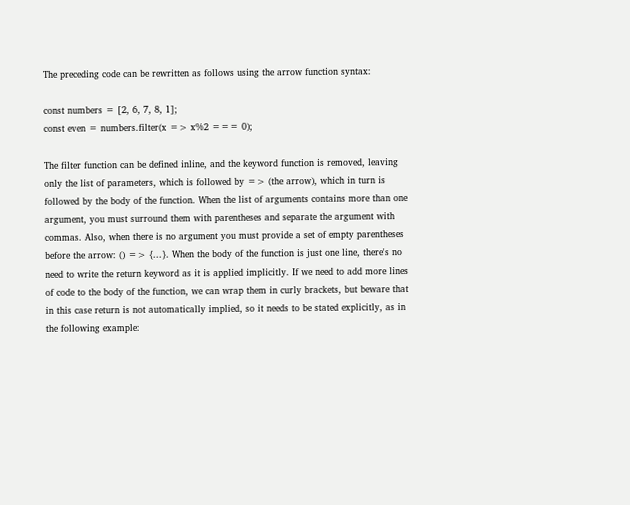The preceding code can be rewritten as follows using the arrow function syntax:

const numbers = [2, 6, 7, 8, 1];
const even = numbers.filter(x => x%2 === 0);

The filter function can be defined inline, and the keyword function is removed, leaving only the list of parameters, which is followed by => (the arrow), which in turn is followed by the body of the function. When the list of arguments contains more than one argument, you must surround them with parentheses and separate the argument with commas. Also, when there is no argument you must provide a set of empty parentheses before the arrow: () => {...}. When the body of the function is just one line, there's no need to write the return keyword as it is applied implicitly. If we need to add more lines of code to the body of the function, we can wrap them in curly brackets, but beware that in this case return is not automatically implied, so it needs to be stated explicitly, as in the following example: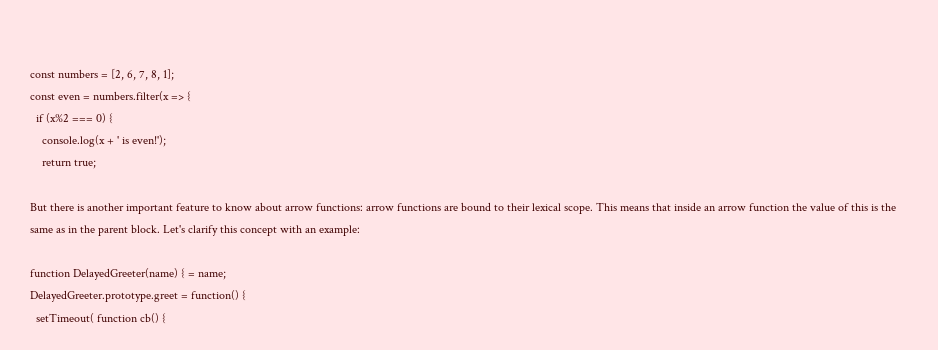const numbers = [2, 6, 7, 8, 1];
const even = numbers.filter(x => {
  if (x%2 === 0) {
    console.log(x + ' is even!');
    return true;

But there is another important feature to know about arrow functions: arrow functions are bound to their lexical scope. This means that inside an arrow function the value of this is the same as in the parent block. Let's clarify this concept with an example:

function DelayedGreeter(name) { = name;
DelayedGreeter.prototype.greet = function() {
  setTimeout( function cb() {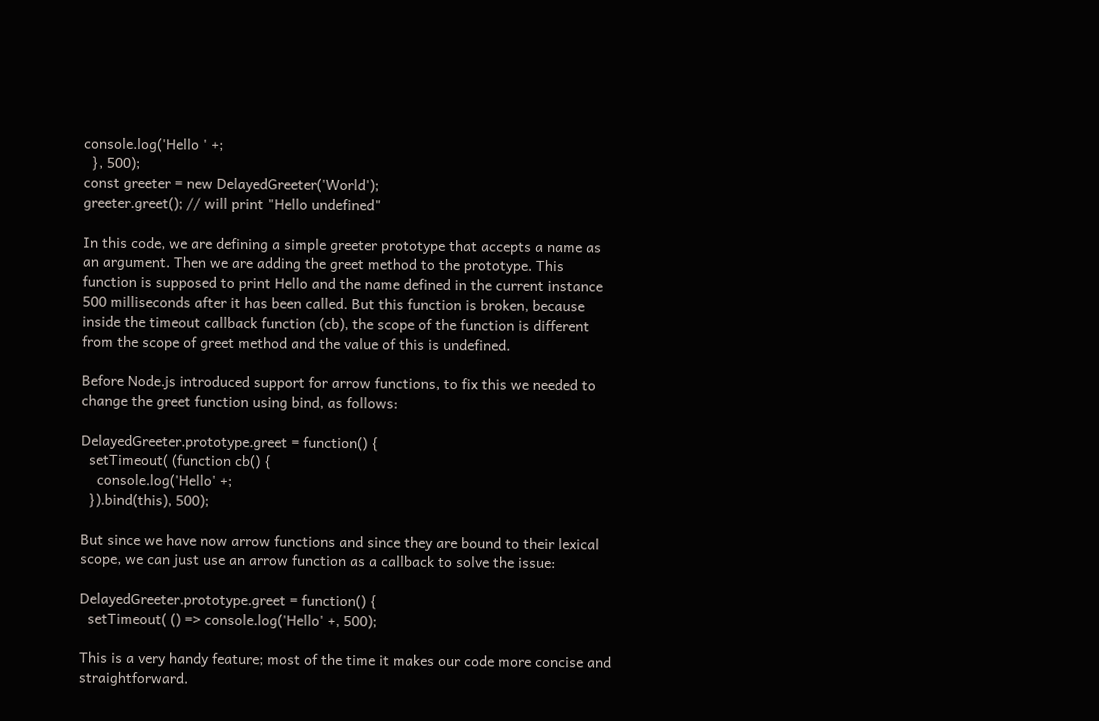console.log('Hello ' +;
  }, 500);
const greeter = new DelayedGreeter('World');
greeter.greet(); // will print "Hello undefined"

In this code, we are defining a simple greeter prototype that accepts a name as an argument. Then we are adding the greet method to the prototype. This function is supposed to print Hello and the name defined in the current instance 500 milliseconds after it has been called. But this function is broken, because inside the timeout callback function (cb), the scope of the function is different from the scope of greet method and the value of this is undefined.

Before Node.js introduced support for arrow functions, to fix this we needed to change the greet function using bind, as follows:

DelayedGreeter.prototype.greet = function() {
  setTimeout( (function cb() {
    console.log('Hello' +;
  }).bind(this), 500);

But since we have now arrow functions and since they are bound to their lexical scope, we can just use an arrow function as a callback to solve the issue:

DelayedGreeter.prototype.greet = function() {
  setTimeout( () => console.log('Hello' +, 500);

This is a very handy feature; most of the time it makes our code more concise and straightforward.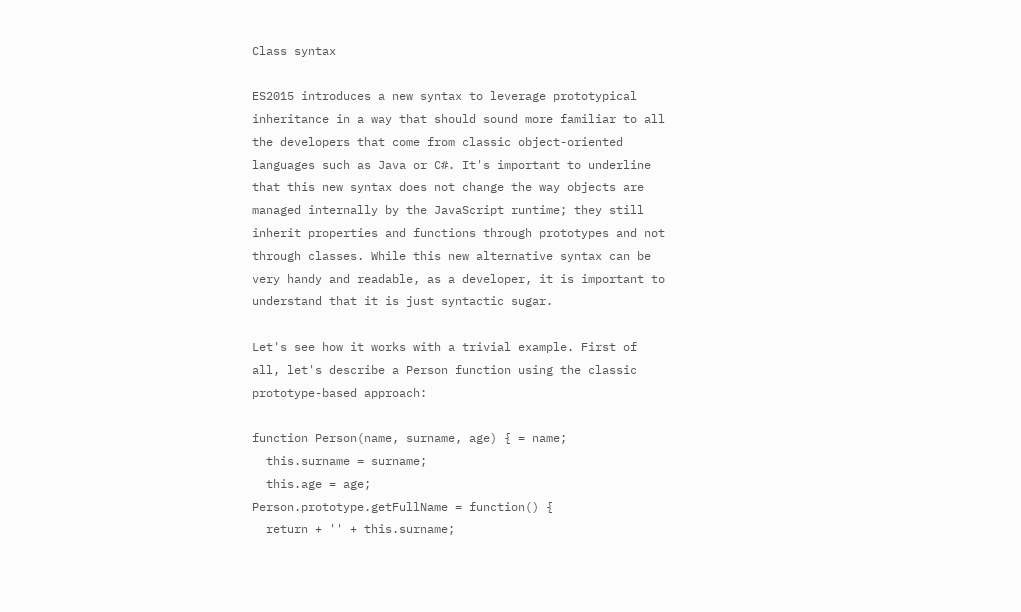Class syntax

ES2015 introduces a new syntax to leverage prototypical inheritance in a way that should sound more familiar to all the developers that come from classic object-oriented languages such as Java or C#. It's important to underline that this new syntax does not change the way objects are managed internally by the JavaScript runtime; they still inherit properties and functions through prototypes and not through classes. While this new alternative syntax can be very handy and readable, as a developer, it is important to understand that it is just syntactic sugar.

Let's see how it works with a trivial example. First of all, let's describe a Person function using the classic prototype-based approach:

function Person(name, surname, age) { = name;
  this.surname = surname;
  this.age = age;
Person.prototype.getFullName = function() {
  return + '' + this.surname;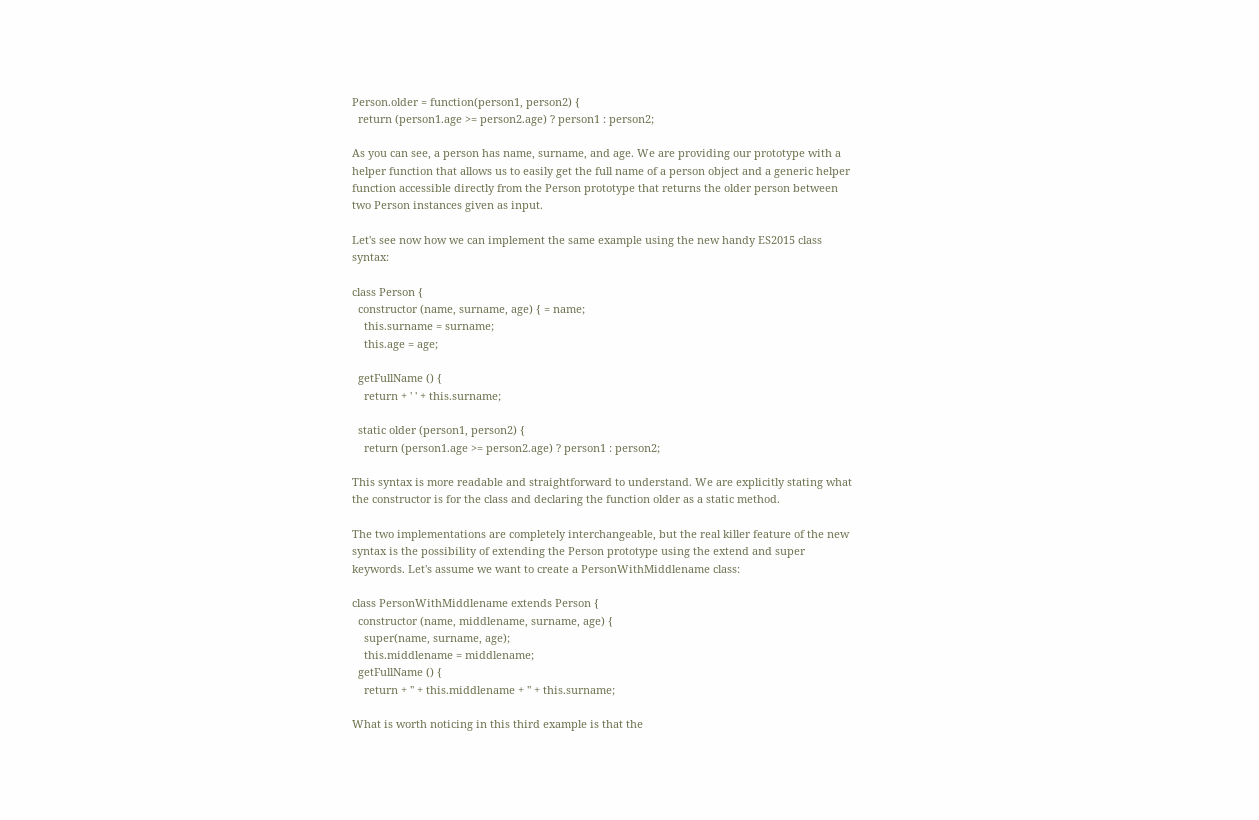Person.older = function(person1, person2) {
  return (person1.age >= person2.age) ? person1 : person2;

As you can see, a person has name, surname, and age. We are providing our prototype with a helper function that allows us to easily get the full name of a person object and a generic helper function accessible directly from the Person prototype that returns the older person between two Person instances given as input.

Let's see now how we can implement the same example using the new handy ES2015 class syntax:

class Person {
  constructor (name, surname, age) { = name;
    this.surname = surname;
    this.age = age;

  getFullName () {
    return + ' ' + this.surname;

  static older (person1, person2) {
    return (person1.age >= person2.age) ? person1 : person2;

This syntax is more readable and straightforward to understand. We are explicitly stating what the constructor is for the class and declaring the function older as a static method.

The two implementations are completely interchangeable, but the real killer feature of the new syntax is the possibility of extending the Person prototype using the extend and super keywords. Let's assume we want to create a PersonWithMiddlename class:

class PersonWithMiddlename extends Person {
  constructor (name, middlename, surname, age) {
    super(name, surname, age);
    this.middlename = middlename;
  getFullName () {
    return + '' + this.middlename + '' + this.surname;

What is worth noticing in this third example is that the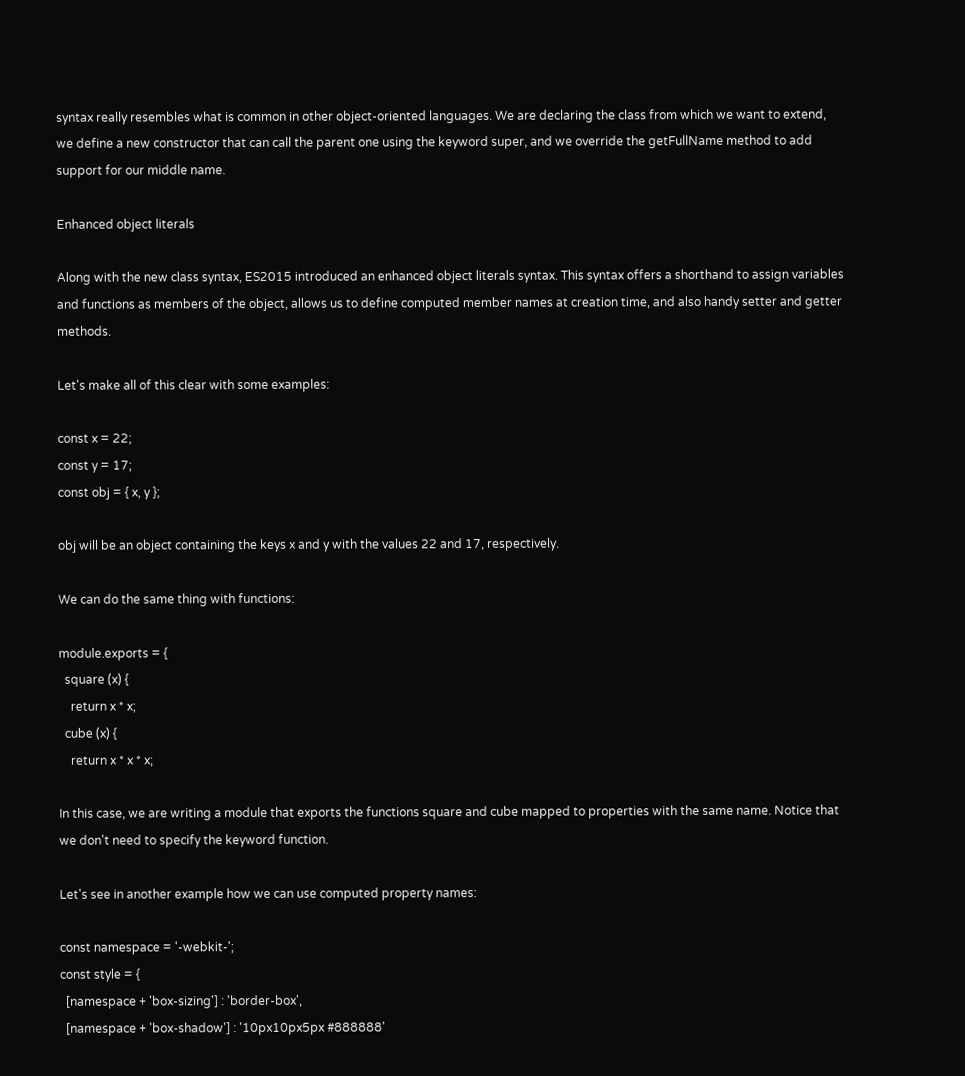syntax really resembles what is common in other object-oriented languages. We are declaring the class from which we want to extend, we define a new constructor that can call the parent one using the keyword super, and we override the getFullName method to add support for our middle name.

Enhanced object literals

Along with the new class syntax, ES2015 introduced an enhanced object literals syntax. This syntax offers a shorthand to assign variables and functions as members of the object, allows us to define computed member names at creation time, and also handy setter and getter methods.

Let's make all of this clear with some examples:

const x = 22;
const y = 17;
const obj = { x, y };

obj will be an object containing the keys x and y with the values 22 and 17, respectively.

We can do the same thing with functions:

module.exports = {
  square (x) {
    return x * x;
  cube (x) {
    return x * x * x;

In this case, we are writing a module that exports the functions square and cube mapped to properties with the same name. Notice that we don't need to specify the keyword function.

Let's see in another example how we can use computed property names:

const namespace = '-webkit-';
const style = {
  [namespace + 'box-sizing'] : 'border-box',
  [namespace + 'box-shadow'] : '10px10px5px #888888'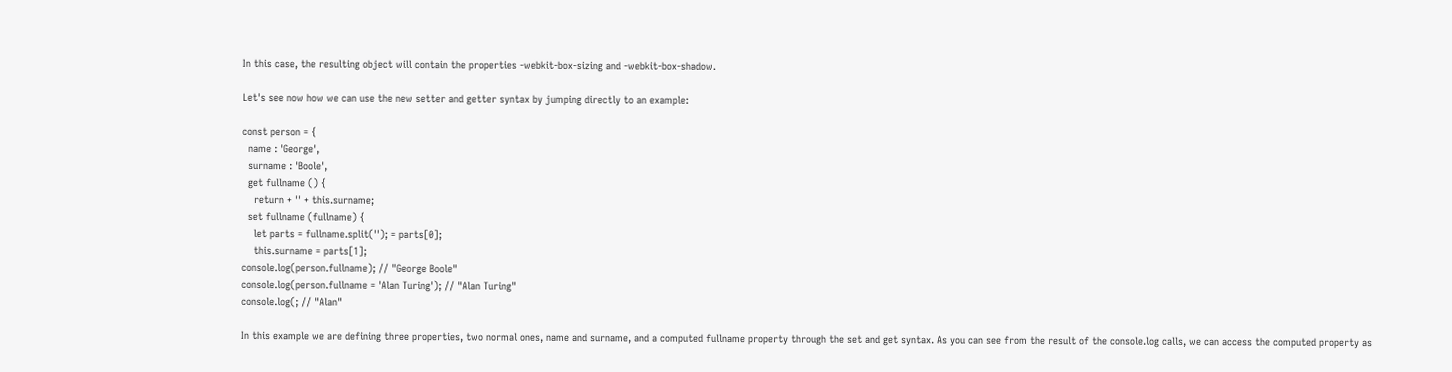In this case, the resulting object will contain the properties -webkit-box-sizing and -webkit-box-shadow.

Let's see now how we can use the new setter and getter syntax by jumping directly to an example:

const person = {
  name : 'George',
  surname : 'Boole',
  get fullname () {
    return + '' + this.surname;
  set fullname (fullname) {
    let parts = fullname.split(''); = parts[0];
    this.surname = parts[1];
console.log(person.fullname); // "George Boole"
console.log(person.fullname = 'Alan Turing'); // "Alan Turing"
console.log(; // "Alan"

In this example we are defining three properties, two normal ones, name and surname, and a computed fullname property through the set and get syntax. As you can see from the result of the console.log calls, we can access the computed property as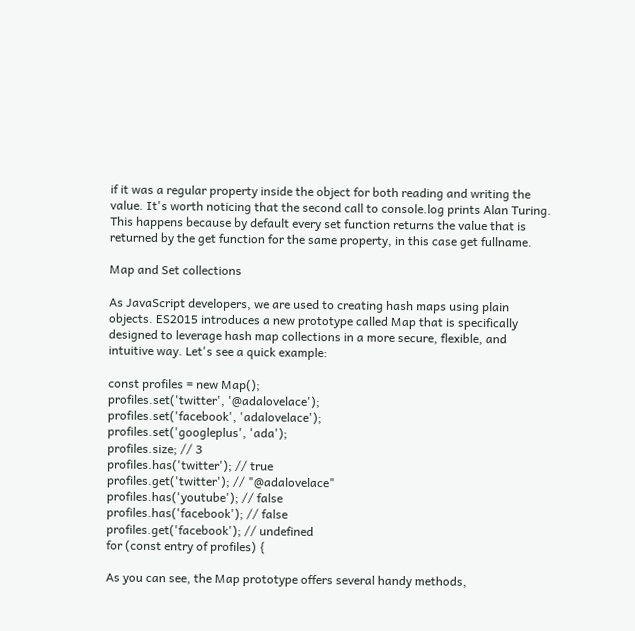if it was a regular property inside the object for both reading and writing the value. It's worth noticing that the second call to console.log prints Alan Turing. This happens because by default every set function returns the value that is returned by the get function for the same property, in this case get fullname.

Map and Set collections

As JavaScript developers, we are used to creating hash maps using plain objects. ES2015 introduces a new prototype called Map that is specifically designed to leverage hash map collections in a more secure, flexible, and intuitive way. Let's see a quick example:

const profiles = new Map();
profiles.set('twitter', '@adalovelace');
profiles.set('facebook', 'adalovelace');
profiles.set('googleplus', 'ada');
profiles.size; // 3
profiles.has('twitter'); // true
profiles.get('twitter'); // "@adalovelace"
profiles.has('youtube'); // false
profiles.has('facebook'); // false
profiles.get('facebook'); // undefined
for (const entry of profiles) {

As you can see, the Map prototype offers several handy methods,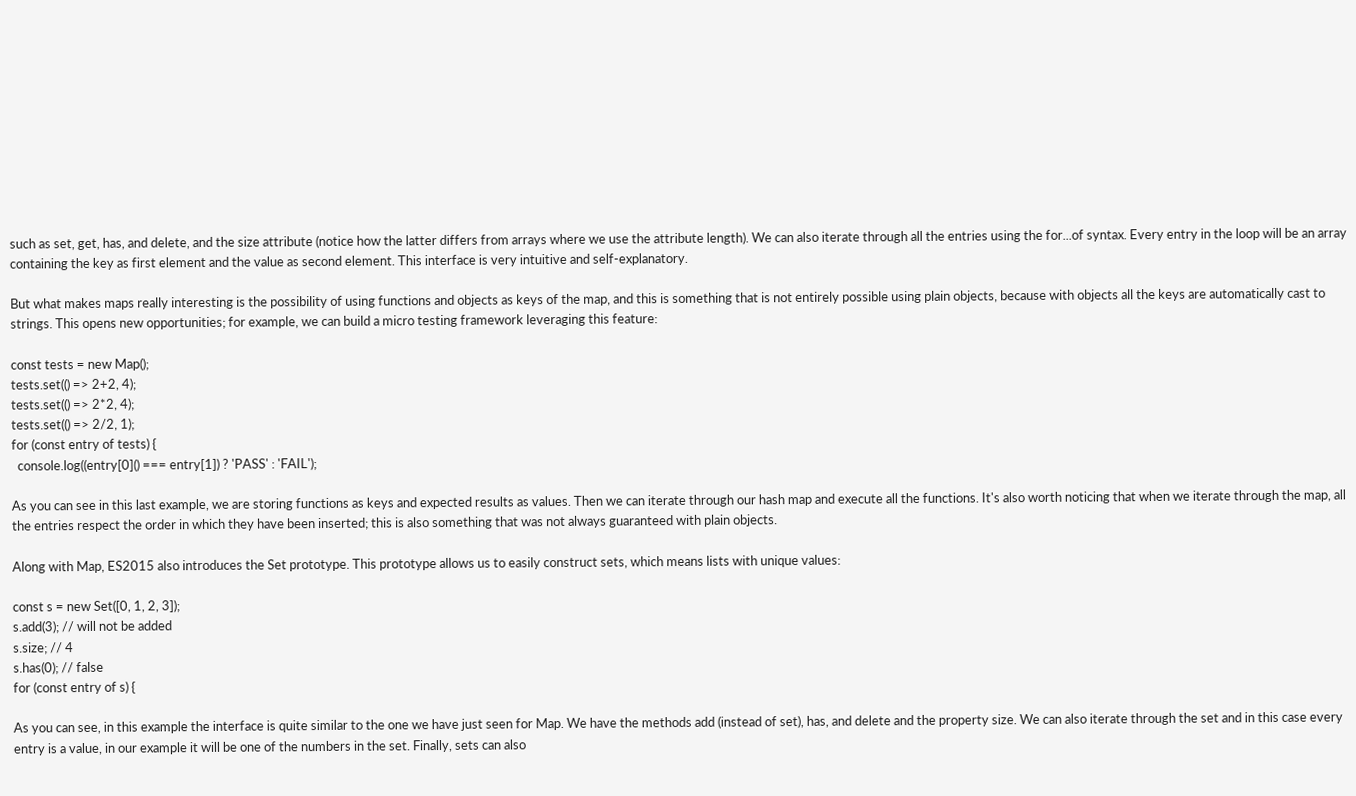such as set, get, has, and delete, and the size attribute (notice how the latter differs from arrays where we use the attribute length). We can also iterate through all the entries using the for...of syntax. Every entry in the loop will be an array containing the key as first element and the value as second element. This interface is very intuitive and self-explanatory.

But what makes maps really interesting is the possibility of using functions and objects as keys of the map, and this is something that is not entirely possible using plain objects, because with objects all the keys are automatically cast to strings. This opens new opportunities; for example, we can build a micro testing framework leveraging this feature:

const tests = new Map();
tests.set(() => 2+2, 4);
tests.set(() => 2*2, 4);
tests.set(() => 2/2, 1);
for (const entry of tests) {
  console.log((entry[0]() === entry[1]) ? 'PASS' : 'FAIL');

As you can see in this last example, we are storing functions as keys and expected results as values. Then we can iterate through our hash map and execute all the functions. It's also worth noticing that when we iterate through the map, all the entries respect the order in which they have been inserted; this is also something that was not always guaranteed with plain objects.

Along with Map, ES2015 also introduces the Set prototype. This prototype allows us to easily construct sets, which means lists with unique values:

const s = new Set([0, 1, 2, 3]);
s.add(3); // will not be added
s.size; // 4
s.has(0); // false
for (const entry of s) {

As you can see, in this example the interface is quite similar to the one we have just seen for Map. We have the methods add (instead of set), has, and delete and the property size. We can also iterate through the set and in this case every entry is a value, in our example it will be one of the numbers in the set. Finally, sets can also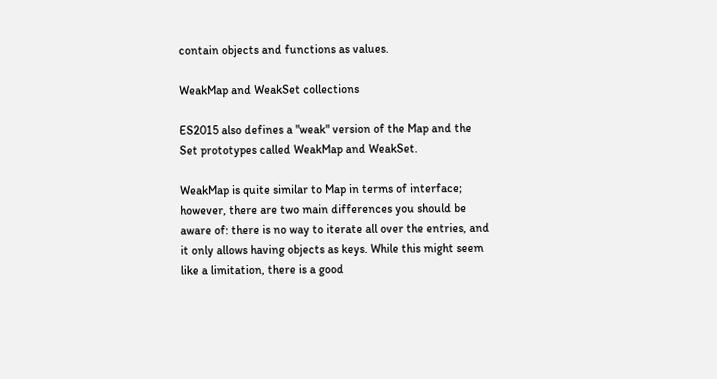contain objects and functions as values.

WeakMap and WeakSet collections

ES2015 also defines a "weak" version of the Map and the Set prototypes called WeakMap and WeakSet.

WeakMap is quite similar to Map in terms of interface; however, there are two main differences you should be aware of: there is no way to iterate all over the entries, and it only allows having objects as keys. While this might seem like a limitation, there is a good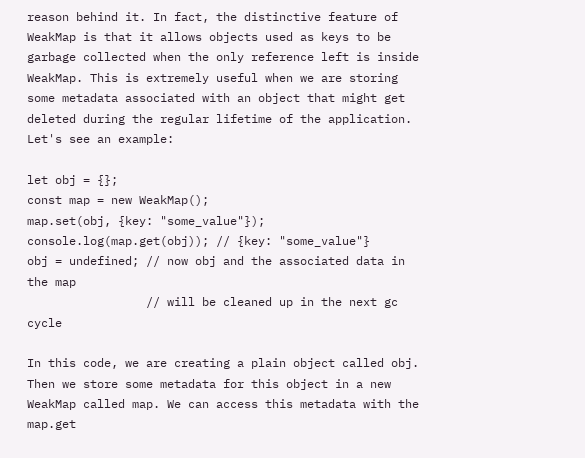reason behind it. In fact, the distinctive feature of WeakMap is that it allows objects used as keys to be garbage collected when the only reference left is inside WeakMap. This is extremely useful when we are storing some metadata associated with an object that might get deleted during the regular lifetime of the application. Let's see an example:

let obj = {};
const map = new WeakMap();
map.set(obj, {key: "some_value"});
console.log(map.get(obj)); // {key: "some_value"}
obj = undefined; // now obj and the associated data in the map
                 // will be cleaned up in the next gc cycle

In this code, we are creating a plain object called obj. Then we store some metadata for this object in a new WeakMap called map. We can access this metadata with the map.get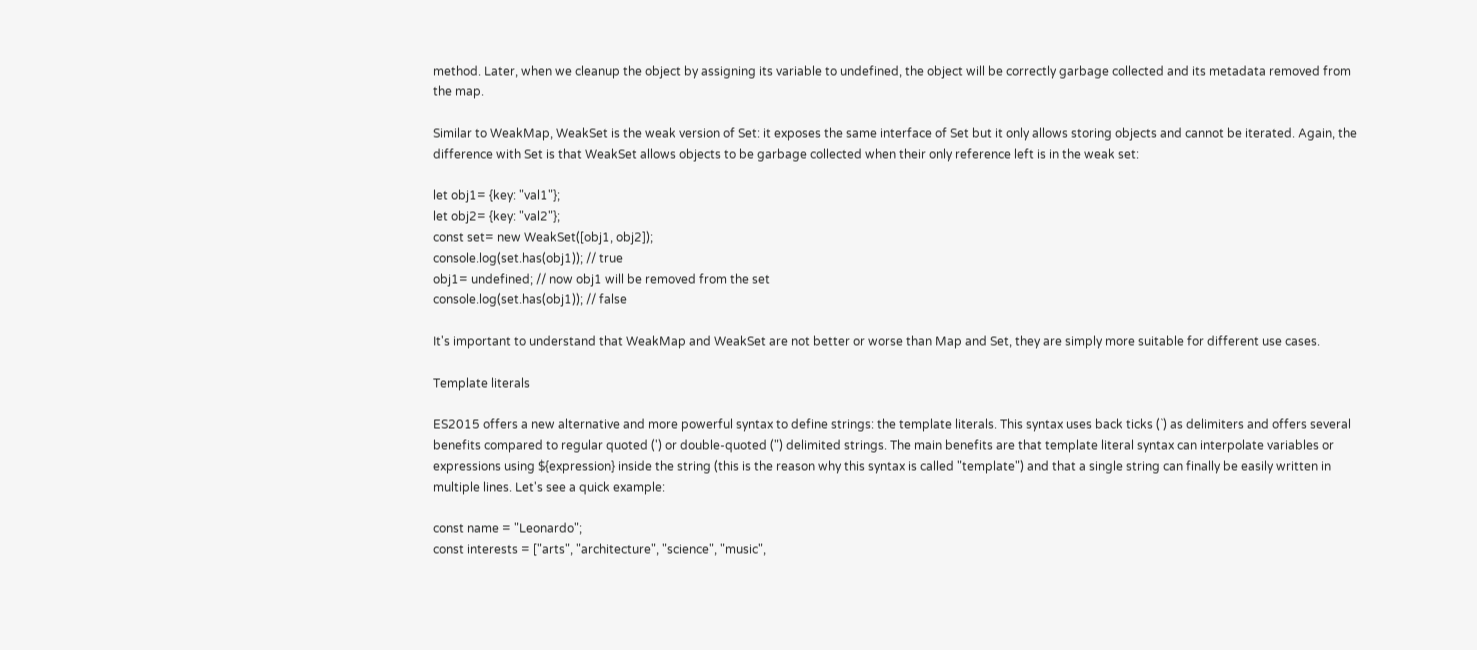method. Later, when we cleanup the object by assigning its variable to undefined, the object will be correctly garbage collected and its metadata removed from the map.

Similar to WeakMap, WeakSet is the weak version of Set: it exposes the same interface of Set but it only allows storing objects and cannot be iterated. Again, the difference with Set is that WeakSet allows objects to be garbage collected when their only reference left is in the weak set:

let obj1= {key: "val1"};
let obj2= {key: "val2"};
const set= new WeakSet([obj1, obj2]);
console.log(set.has(obj1)); // true
obj1= undefined; // now obj1 will be removed from the set
console.log(set.has(obj1)); // false

It's important to understand that WeakMap and WeakSet are not better or worse than Map and Set, they are simply more suitable for different use cases.

Template literals

ES2015 offers a new alternative and more powerful syntax to define strings: the template literals. This syntax uses back ticks (`) as delimiters and offers several benefits compared to regular quoted (') or double-quoted (") delimited strings. The main benefits are that template literal syntax can interpolate variables or expressions using ${expression} inside the string (this is the reason why this syntax is called "template") and that a single string can finally be easily written in multiple lines. Let's see a quick example:

const name = "Leonardo";
const interests = ["arts", "architecture", "science", "music",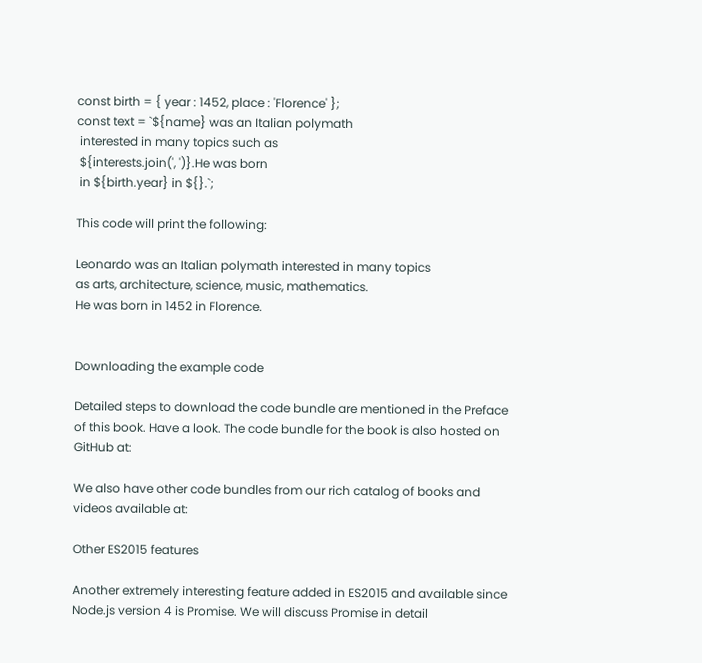const birth = { year : 1452, place : 'Florence' };
const text = `${name} was an Italian polymath
 interested in many topics such as
 ${interests.join(', ')}.He was born
 in ${birth.year} in ${}.`;

This code will print the following:

Leonardo was an Italian polymath interested in many topics
as arts, architecture, science, music, mathematics.
He was born in 1452 in Florence.


Downloading the example code

Detailed steps to download the code bundle are mentioned in the Preface of this book. Have a look. The code bundle for the book is also hosted on GitHub at:

We also have other code bundles from our rich catalog of books and videos available at:

Other ES2015 features

Another extremely interesting feature added in ES2015 and available since Node.js version 4 is Promise. We will discuss Promise in detail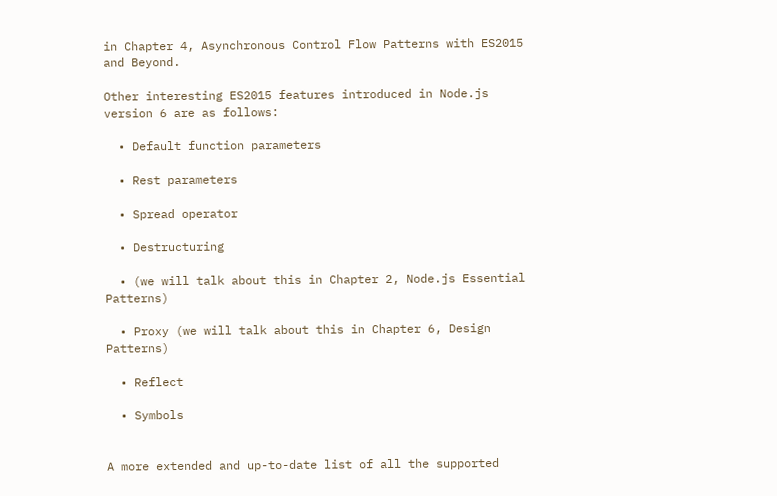in Chapter 4, Asynchronous Control Flow Patterns with ES2015 and Beyond.

Other interesting ES2015 features introduced in Node.js version 6 are as follows:

  • Default function parameters

  • Rest parameters

  • Spread operator

  • Destructuring

  • (we will talk about this in Chapter 2, Node.js Essential Patterns)

  • Proxy (we will talk about this in Chapter 6, Design Patterns)

  • Reflect

  • Symbols


A more extended and up-to-date list of all the supported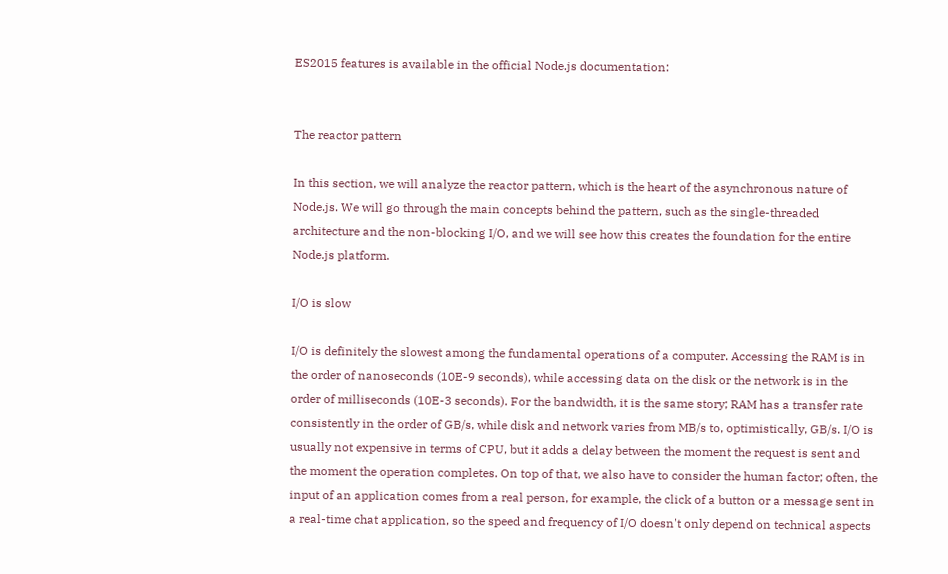ES2015 features is available in the official Node.js documentation:


The reactor pattern

In this section, we will analyze the reactor pattern, which is the heart of the asynchronous nature of Node.js. We will go through the main concepts behind the pattern, such as the single-threaded architecture and the non-blocking I/O, and we will see how this creates the foundation for the entire Node.js platform.

I/O is slow

I/O is definitely the slowest among the fundamental operations of a computer. Accessing the RAM is in the order of nanoseconds (10E-9 seconds), while accessing data on the disk or the network is in the order of milliseconds (10E-3 seconds). For the bandwidth, it is the same story; RAM has a transfer rate consistently in the order of GB/s, while disk and network varies from MB/s to, optimistically, GB/s. I/O is usually not expensive in terms of CPU, but it adds a delay between the moment the request is sent and the moment the operation completes. On top of that, we also have to consider the human factor; often, the input of an application comes from a real person, for example, the click of a button or a message sent in a real-time chat application, so the speed and frequency of I/O doesn't only depend on technical aspects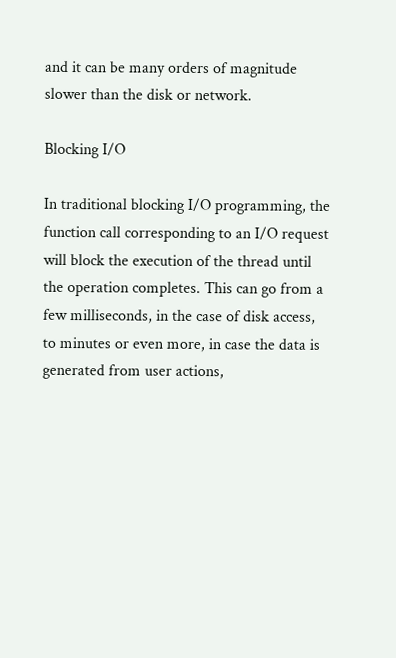and it can be many orders of magnitude slower than the disk or network.

Blocking I/O

In traditional blocking I/O programming, the function call corresponding to an I/O request will block the execution of the thread until the operation completes. This can go from a few milliseconds, in the case of disk access, to minutes or even more, in case the data is generated from user actions,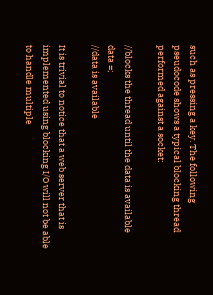such as pressing a key. The following pseudocode shows a typical blocking thread performed against a socket:

//blocks the thread until the data is available
data =;
//data is available

It is trivial to notice that a web server that is implemented using blocking I/O will not be able to handle multiple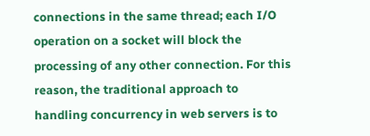connections in the same thread; each I/O operation on a socket will block the processing of any other connection. For this reason, the traditional approach to handling concurrency in web servers is to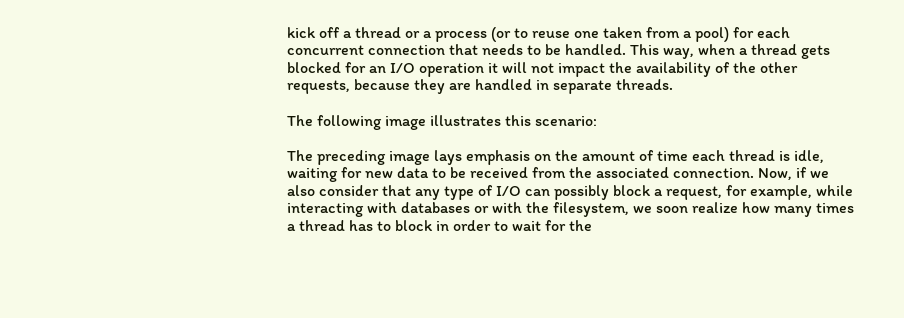kick off a thread or a process (or to reuse one taken from a pool) for each concurrent connection that needs to be handled. This way, when a thread gets blocked for an I/O operation it will not impact the availability of the other requests, because they are handled in separate threads.

The following image illustrates this scenario:

The preceding image lays emphasis on the amount of time each thread is idle, waiting for new data to be received from the associated connection. Now, if we also consider that any type of I/O can possibly block a request, for example, while interacting with databases or with the filesystem, we soon realize how many times a thread has to block in order to wait for the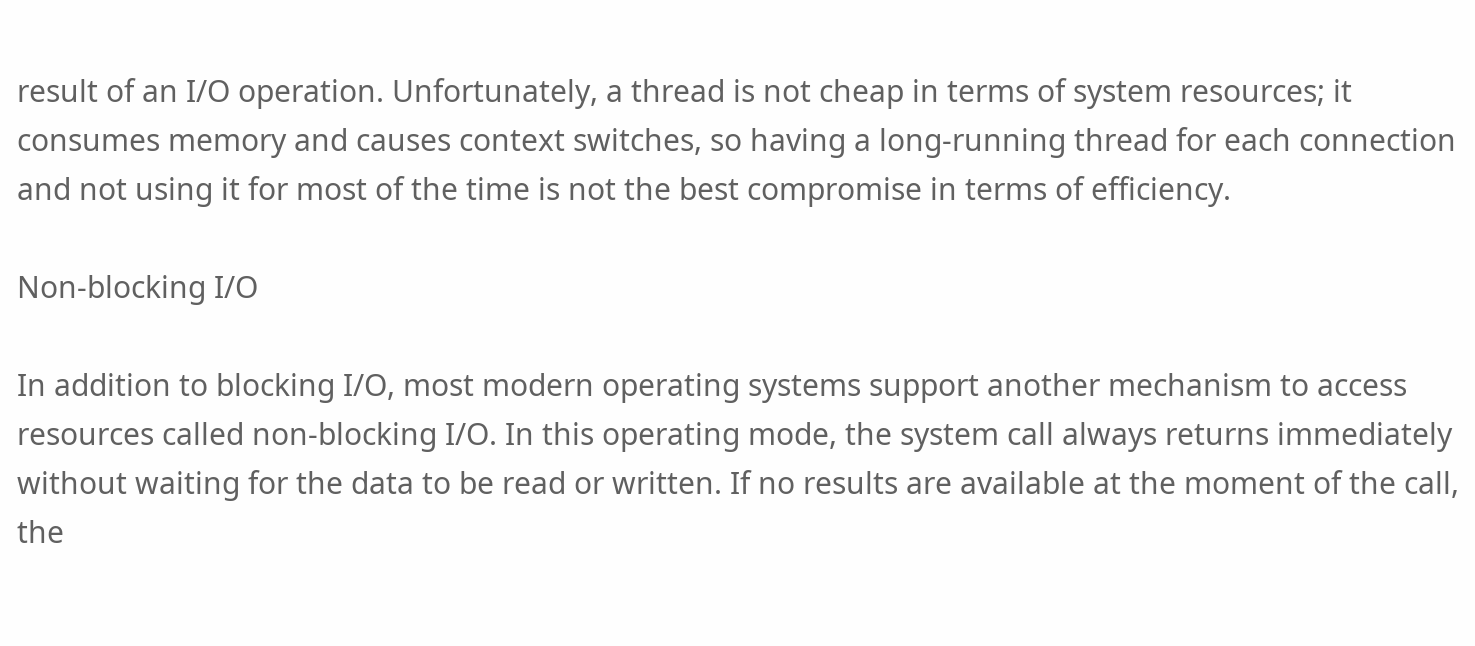result of an I/O operation. Unfortunately, a thread is not cheap in terms of system resources; it consumes memory and causes context switches, so having a long-running thread for each connection and not using it for most of the time is not the best compromise in terms of efficiency.

Non-blocking I/O

In addition to blocking I/O, most modern operating systems support another mechanism to access resources called non-blocking I/O. In this operating mode, the system call always returns immediately without waiting for the data to be read or written. If no results are available at the moment of the call, the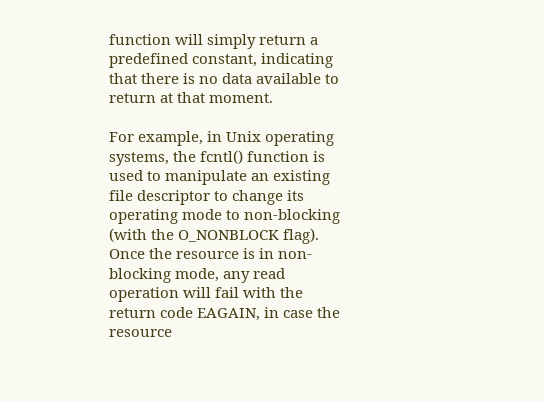function will simply return a predefined constant, indicating that there is no data available to return at that moment.

For example, in Unix operating systems, the fcntl() function is used to manipulate an existing file descriptor to change its operating mode to non-blocking (with the O_NONBLOCK flag). Once the resource is in non-blocking mode, any read operation will fail with the return code EAGAIN, in case the resource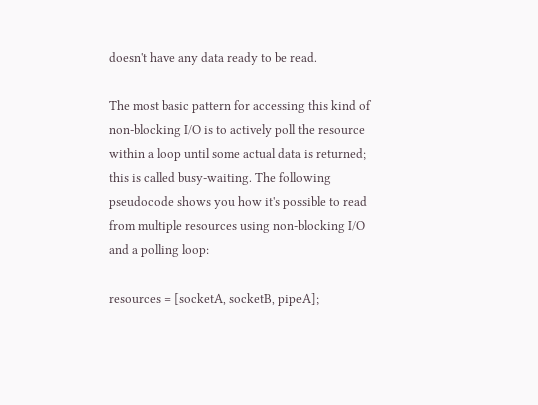doesn't have any data ready to be read.

The most basic pattern for accessing this kind of non-blocking I/O is to actively poll the resource within a loop until some actual data is returned; this is called busy-waiting. The following pseudocode shows you how it's possible to read from multiple resources using non-blocking I/O and a polling loop:

resources = [socketA, socketB, pipeA];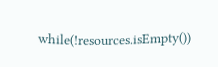while(!resources.isEmpty())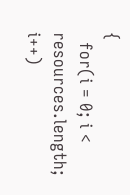{
  for(i = 0; i < resources.length; i++)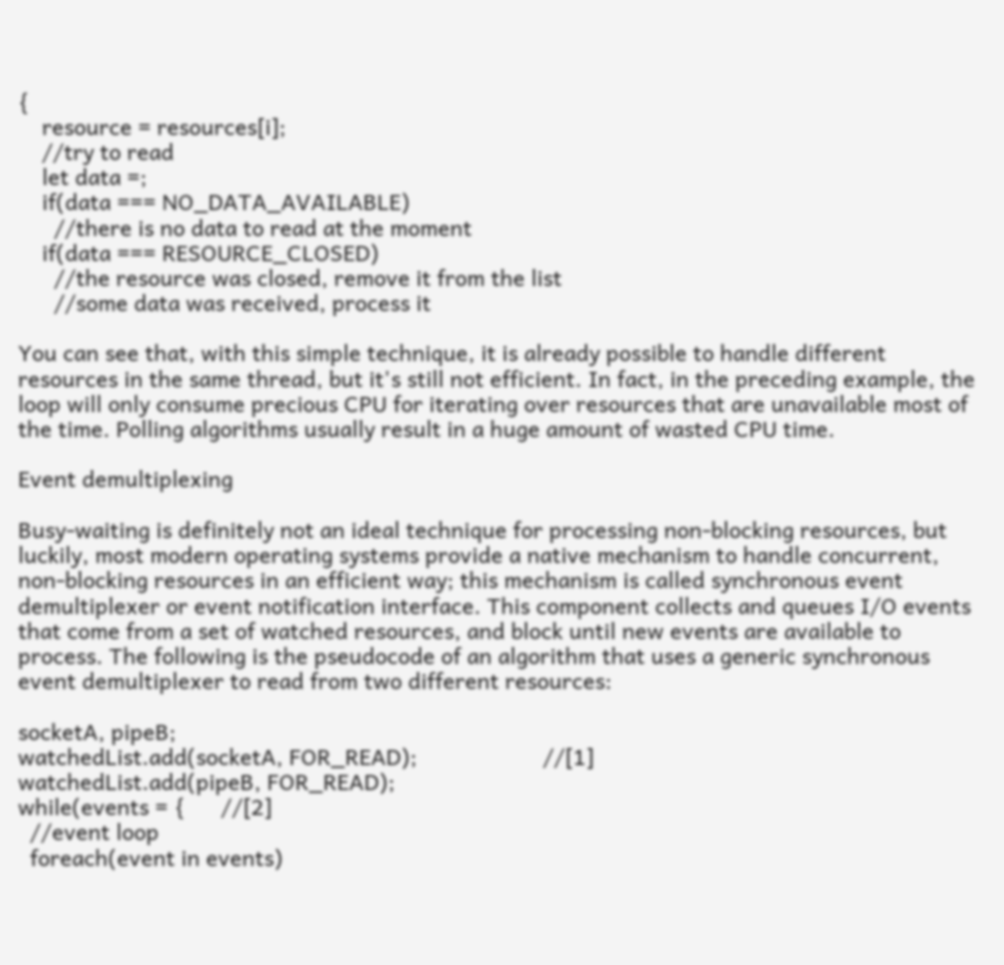{
    resource = resources[i];
    //try to read
    let data =;
    if(data === NO_DATA_AVAILABLE)
      //there is no data to read at the moment
    if(data === RESOURCE_CLOSED)
      //the resource was closed, remove it from the list
      //some data was received, process it

You can see that, with this simple technique, it is already possible to handle different resources in the same thread, but it's still not efficient. In fact, in the preceding example, the loop will only consume precious CPU for iterating over resources that are unavailable most of the time. Polling algorithms usually result in a huge amount of wasted CPU time.

Event demultiplexing

Busy-waiting is definitely not an ideal technique for processing non-blocking resources, but luckily, most modern operating systems provide a native mechanism to handle concurrent, non-blocking resources in an efficient way; this mechanism is called synchronous event demultiplexer or event notification interface. This component collects and queues I/O events that come from a set of watched resources, and block until new events are available to process. The following is the pseudocode of an algorithm that uses a generic synchronous event demultiplexer to read from two different resources:

socketA, pipeB;
watchedList.add(socketA, FOR_READ);                     //[1]
watchedList.add(pipeB, FOR_READ);
while(events = {      //[2]
  //event loop
  foreach(event in events)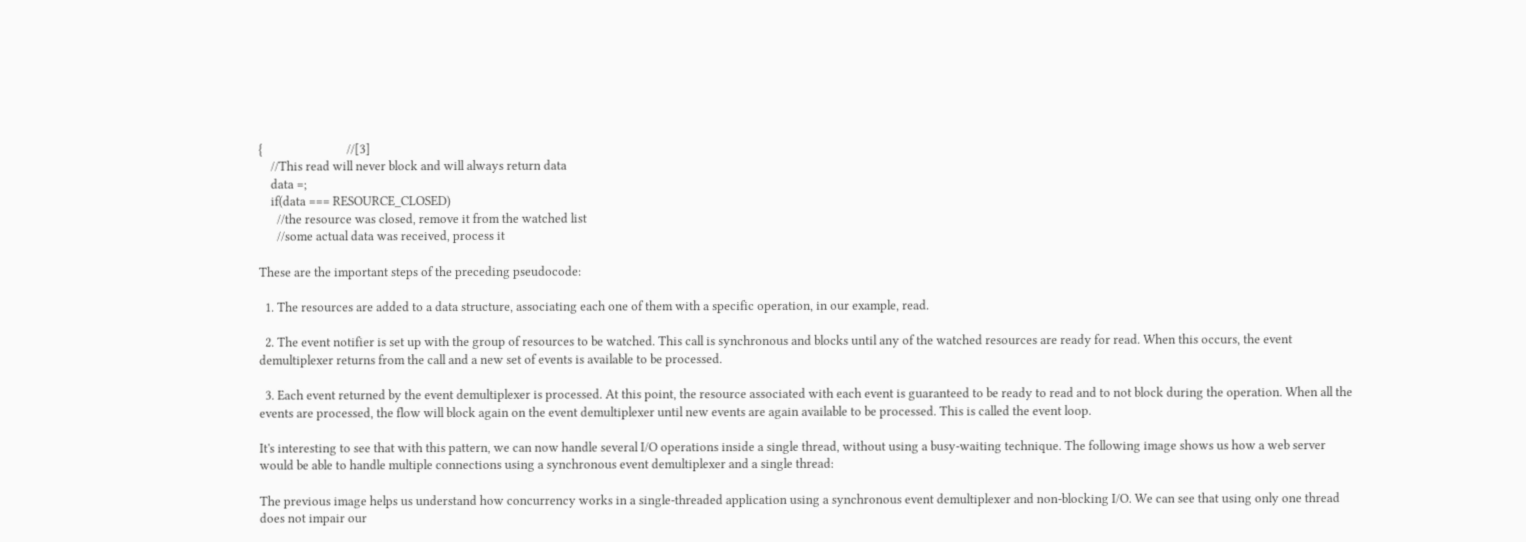{                            //[3]
    //This read will never block and will always return data
    data =;
    if(data === RESOURCE_CLOSED)
      //the resource was closed, remove it from the watched list
      //some actual data was received, process it

These are the important steps of the preceding pseudocode:

  1. The resources are added to a data structure, associating each one of them with a specific operation, in our example, read.

  2. The event notifier is set up with the group of resources to be watched. This call is synchronous and blocks until any of the watched resources are ready for read. When this occurs, the event demultiplexer returns from the call and a new set of events is available to be processed.

  3. Each event returned by the event demultiplexer is processed. At this point, the resource associated with each event is guaranteed to be ready to read and to not block during the operation. When all the events are processed, the flow will block again on the event demultiplexer until new events are again available to be processed. This is called the event loop.

It's interesting to see that with this pattern, we can now handle several I/O operations inside a single thread, without using a busy-waiting technique. The following image shows us how a web server would be able to handle multiple connections using a synchronous event demultiplexer and a single thread:

The previous image helps us understand how concurrency works in a single-threaded application using a synchronous event demultiplexer and non-blocking I/O. We can see that using only one thread does not impair our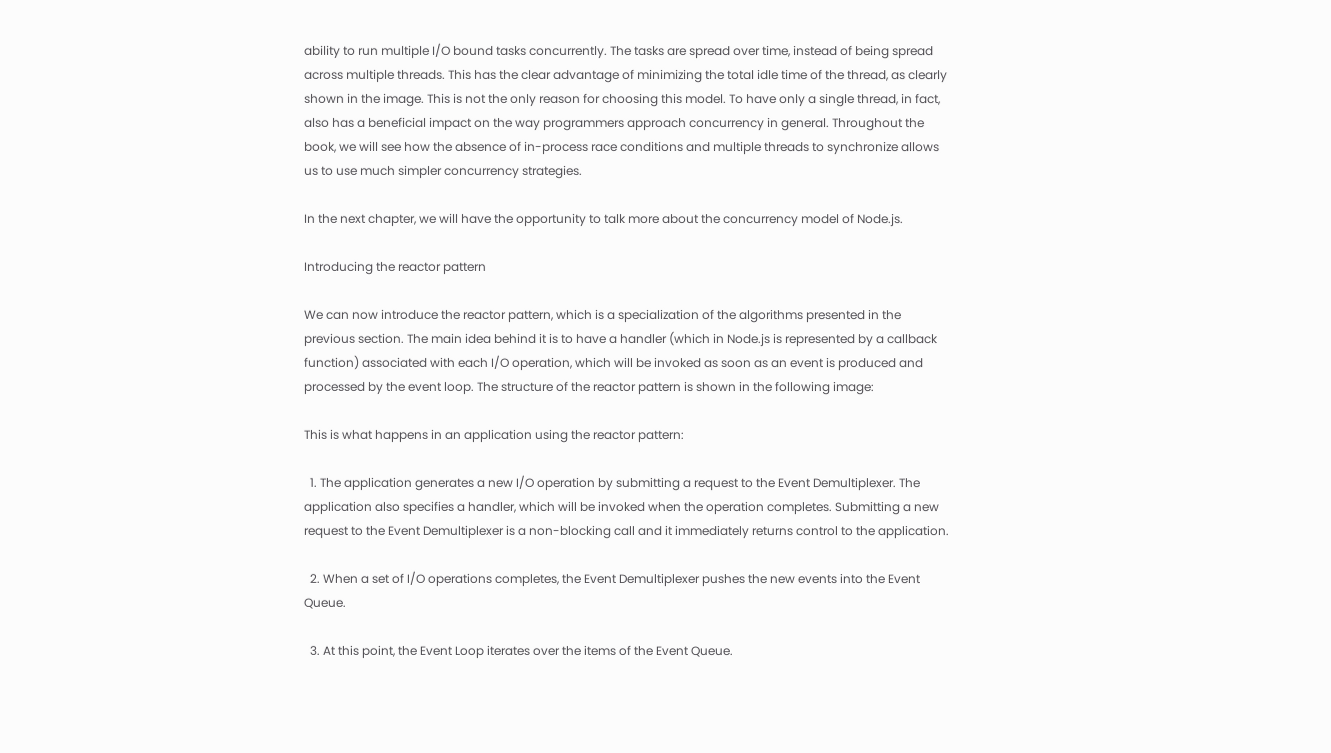ability to run multiple I/O bound tasks concurrently. The tasks are spread over time, instead of being spread across multiple threads. This has the clear advantage of minimizing the total idle time of the thread, as clearly shown in the image. This is not the only reason for choosing this model. To have only a single thread, in fact, also has a beneficial impact on the way programmers approach concurrency in general. Throughout the book, we will see how the absence of in-process race conditions and multiple threads to synchronize allows us to use much simpler concurrency strategies.

In the next chapter, we will have the opportunity to talk more about the concurrency model of Node.js.

Introducing the reactor pattern

We can now introduce the reactor pattern, which is a specialization of the algorithms presented in the previous section. The main idea behind it is to have a handler (which in Node.js is represented by a callback function) associated with each I/O operation, which will be invoked as soon as an event is produced and processed by the event loop. The structure of the reactor pattern is shown in the following image:

This is what happens in an application using the reactor pattern:

  1. The application generates a new I/O operation by submitting a request to the Event Demultiplexer. The application also specifies a handler, which will be invoked when the operation completes. Submitting a new request to the Event Demultiplexer is a non-blocking call and it immediately returns control to the application.

  2. When a set of I/O operations completes, the Event Demultiplexer pushes the new events into the Event Queue.

  3. At this point, the Event Loop iterates over the items of the Event Queue.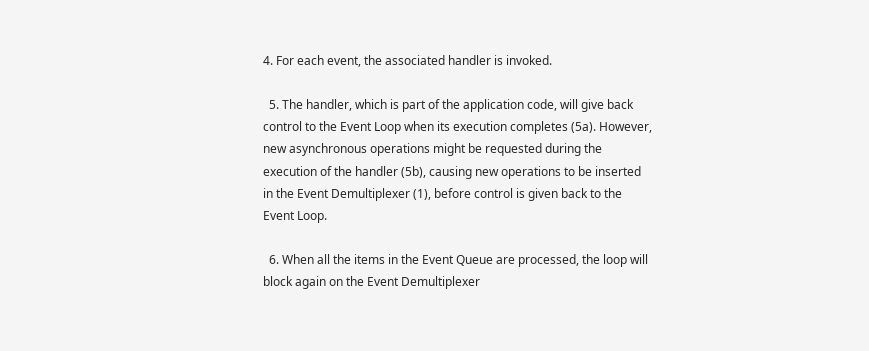4. For each event, the associated handler is invoked.

  5. The handler, which is part of the application code, will give back control to the Event Loop when its execution completes (5a). However, new asynchronous operations might be requested during the execution of the handler (5b), causing new operations to be inserted in the Event Demultiplexer (1), before control is given back to the Event Loop.

  6. When all the items in the Event Queue are processed, the loop will block again on the Event Demultiplexer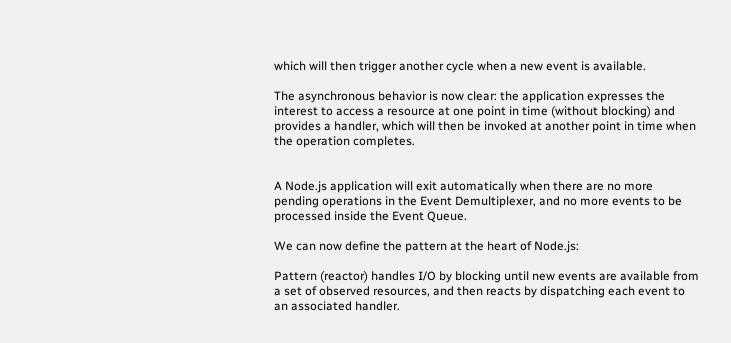which will then trigger another cycle when a new event is available.

The asynchronous behavior is now clear: the application expresses the interest to access a resource at one point in time (without blocking) and provides a handler, which will then be invoked at another point in time when the operation completes.


A Node.js application will exit automatically when there are no more pending operations in the Event Demultiplexer, and no more events to be processed inside the Event Queue.

We can now define the pattern at the heart of Node.js:

Pattern (reactor) handles I/O by blocking until new events are available from a set of observed resources, and then reacts by dispatching each event to an associated handler.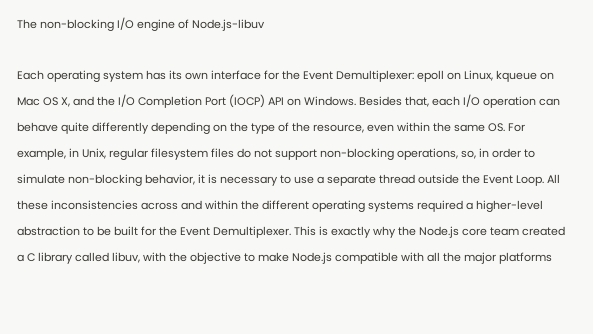The non-blocking I/O engine of Node.js-libuv

Each operating system has its own interface for the Event Demultiplexer: epoll on Linux, kqueue on Mac OS X, and the I/O Completion Port (IOCP) API on Windows. Besides that, each I/O operation can behave quite differently depending on the type of the resource, even within the same OS. For example, in Unix, regular filesystem files do not support non-blocking operations, so, in order to simulate non-blocking behavior, it is necessary to use a separate thread outside the Event Loop. All these inconsistencies across and within the different operating systems required a higher-level abstraction to be built for the Event Demultiplexer. This is exactly why the Node.js core team created a C library called libuv, with the objective to make Node.js compatible with all the major platforms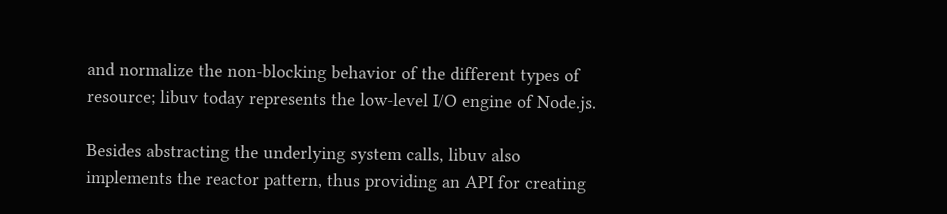and normalize the non-blocking behavior of the different types of resource; libuv today represents the low-level I/O engine of Node.js.

Besides abstracting the underlying system calls, libuv also implements the reactor pattern, thus providing an API for creating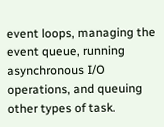event loops, managing the event queue, running asynchronous I/O operations, and queuing other types of task.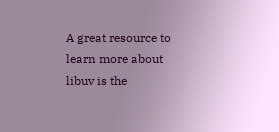A great resource to learn more about libuv is the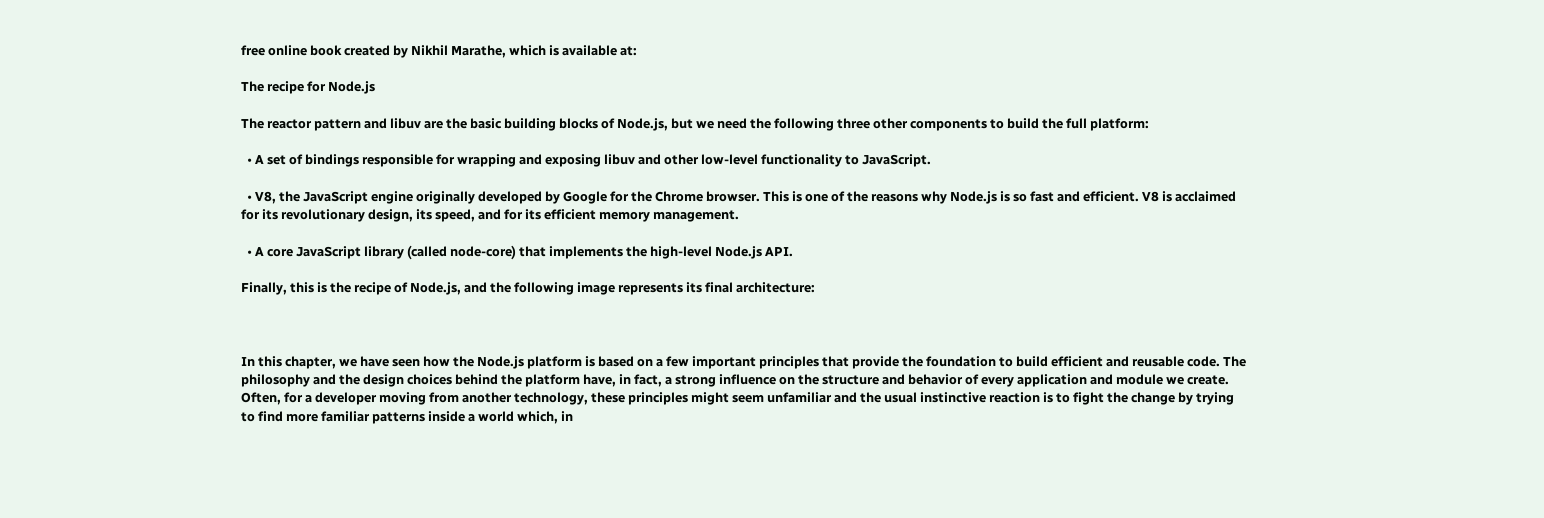free online book created by Nikhil Marathe, which is available at:

The recipe for Node.js

The reactor pattern and libuv are the basic building blocks of Node.js, but we need the following three other components to build the full platform:

  • A set of bindings responsible for wrapping and exposing libuv and other low-level functionality to JavaScript.

  • V8, the JavaScript engine originally developed by Google for the Chrome browser. This is one of the reasons why Node.js is so fast and efficient. V8 is acclaimed for its revolutionary design, its speed, and for its efficient memory management.

  • A core JavaScript library (called node-core) that implements the high-level Node.js API.

Finally, this is the recipe of Node.js, and the following image represents its final architecture:



In this chapter, we have seen how the Node.js platform is based on a few important principles that provide the foundation to build efficient and reusable code. The philosophy and the design choices behind the platform have, in fact, a strong influence on the structure and behavior of every application and module we create. Often, for a developer moving from another technology, these principles might seem unfamiliar and the usual instinctive reaction is to fight the change by trying to find more familiar patterns inside a world which, in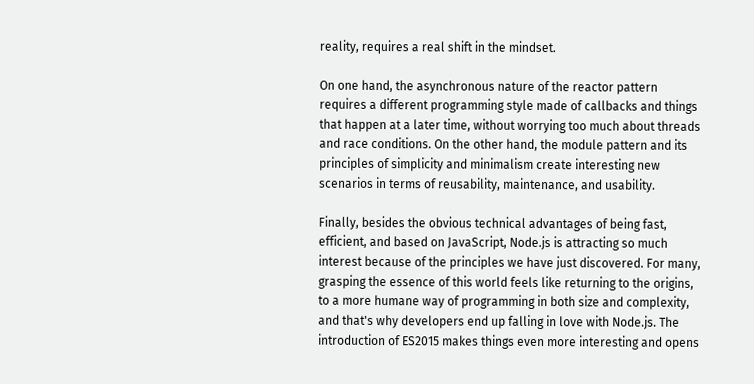reality, requires a real shift in the mindset.

On one hand, the asynchronous nature of the reactor pattern requires a different programming style made of callbacks and things that happen at a later time, without worrying too much about threads and race conditions. On the other hand, the module pattern and its principles of simplicity and minimalism create interesting new scenarios in terms of reusability, maintenance, and usability.

Finally, besides the obvious technical advantages of being fast, efficient, and based on JavaScript, Node.js is attracting so much interest because of the principles we have just discovered. For many, grasping the essence of this world feels like returning to the origins, to a more humane way of programming in both size and complexity, and that's why developers end up falling in love with Node.js. The introduction of ES2015 makes things even more interesting and opens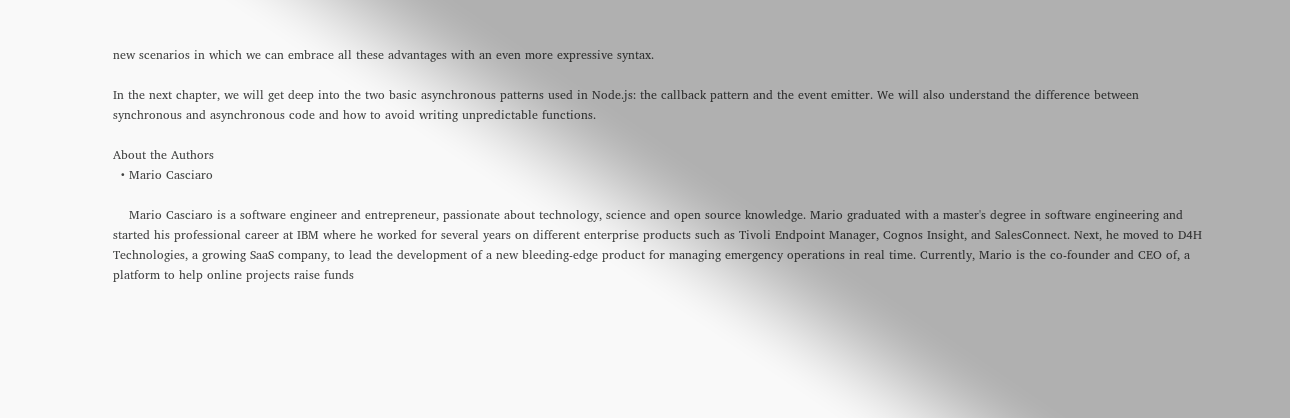new scenarios in which we can embrace all these advantages with an even more expressive syntax.

In the next chapter, we will get deep into the two basic asynchronous patterns used in Node.js: the callback pattern and the event emitter. We will also understand the difference between synchronous and asynchronous code and how to avoid writing unpredictable functions.

About the Authors
  • Mario Casciaro

    Mario Casciaro is a software engineer and entrepreneur, passionate about technology, science and open source knowledge. Mario graduated with a master's degree in software engineering and started his professional career at IBM where he worked for several years on different enterprise products such as Tivoli Endpoint Manager, Cognos Insight, and SalesConnect. Next, he moved to D4H Technologies, a growing SaaS company, to lead the development of a new bleeding-edge product for managing emergency operations in real time. Currently, Mario is the co-founder and CEO of, a platform to help online projects raise funds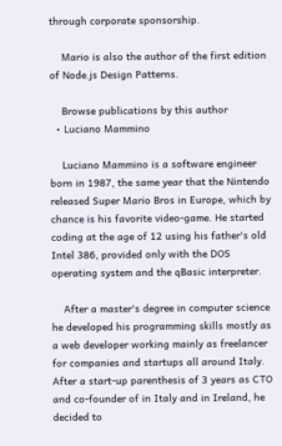through corporate sponsorship.

    Mario is also the author of the first edition of Node.js Design Patterns.

    Browse publications by this author
  • Luciano Mammino

    Luciano Mammino is a software engineer born in 1987, the same year that the Nintendo released Super Mario Bros in Europe, which by chance is his favorite video-game. He started coding at the age of 12 using his father's old Intel 386, provided only with the DOS operating system and the qBasic interpreter.

    After a master's degree in computer science he developed his programming skills mostly as a web developer working mainly as freelancer for companies and startups all around Italy. After a start-up parenthesis of 3 years as CTO and co-founder of in Italy and in Ireland, he decided to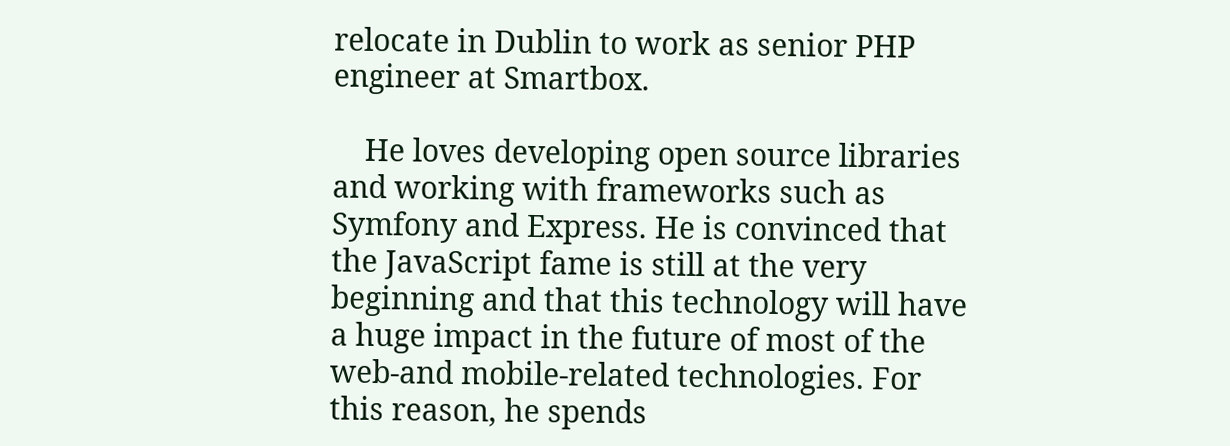relocate in Dublin to work as senior PHP engineer at Smartbox.

    He loves developing open source libraries and working with frameworks such as Symfony and Express. He is convinced that the JavaScript fame is still at the very beginning and that this technology will have a huge impact in the future of most of the web-and mobile-related technologies. For this reason, he spends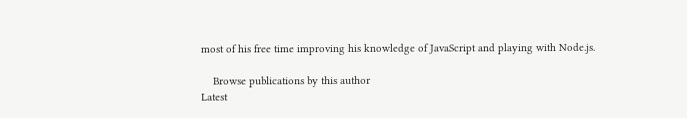most of his free time improving his knowledge of JavaScript and playing with Node.js.

    Browse publications by this author
Latest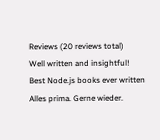Reviews (20 reviews total)
Well written and insightful!
Best Node.js books ever written
Alles prima. Gerne wieder.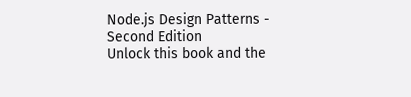Node.js Design Patterns - Second Edition
Unlock this book and the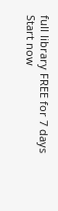full library FREE for 7 days
Start now